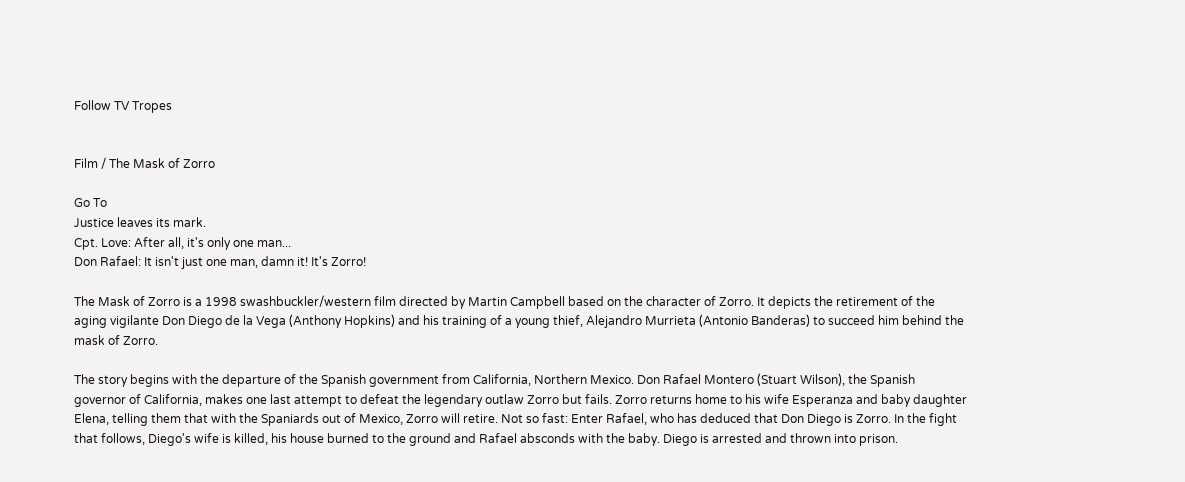Follow TV Tropes


Film / The Mask of Zorro

Go To
Justice leaves its mark.
Cpt. Love: After all, it's only one man...
Don Rafael: It isn't just one man, damn it! It's Zorro!

The Mask of Zorro is a 1998 swashbuckler/western film directed by Martin Campbell based on the character of Zorro. It depicts the retirement of the aging vigilante Don Diego de la Vega (Anthony Hopkins) and his training of a young thief, Alejandro Murrieta (Antonio Banderas) to succeed him behind the mask of Zorro.

The story begins with the departure of the Spanish government from California, Northern Mexico. Don Rafael Montero (Stuart Wilson), the Spanish governor of California, makes one last attempt to defeat the legendary outlaw Zorro but fails. Zorro returns home to his wife Esperanza and baby daughter Elena, telling them that with the Spaniards out of Mexico, Zorro will retire. Not so fast: Enter Rafael, who has deduced that Don Diego is Zorro. In the fight that follows, Diego's wife is killed, his house burned to the ground and Rafael absconds with the baby. Diego is arrested and thrown into prison.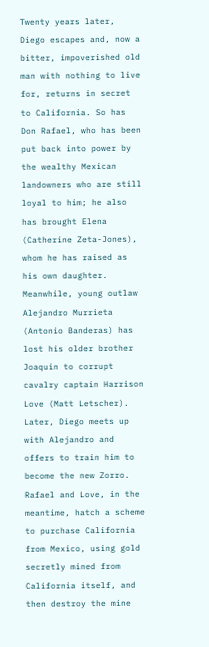Twenty years later, Diego escapes and, now a bitter, impoverished old man with nothing to live for, returns in secret to California. So has Don Rafael, who has been put back into power by the wealthy Mexican landowners who are still loyal to him; he also has brought Elena (Catherine Zeta-Jones), whom he has raised as his own daughter. Meanwhile, young outlaw Alejandro Murrieta (Antonio Banderas) has lost his older brother Joaquin to corrupt cavalry captain Harrison Love (Matt Letscher). Later, Diego meets up with Alejandro and offers to train him to become the new Zorro. Rafael and Love, in the meantime, hatch a scheme to purchase California from Mexico, using gold secretly mined from California itself, and then destroy the mine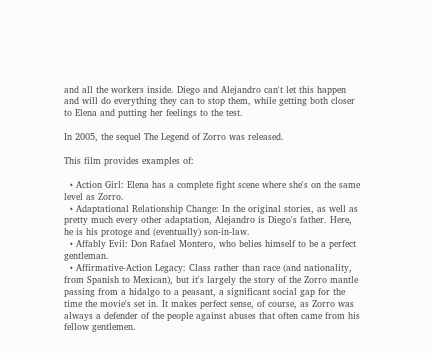and all the workers inside. Diego and Alejandro can't let this happen and will do everything they can to stop them, while getting both closer to Elena and putting her feelings to the test.

In 2005, the sequel The Legend of Zorro was released.

This film provides examples of:

  • Action Girl: Elena has a complete fight scene where she's on the same level as Zorro.
  • Adaptational Relationship Change: In the original stories, as well as pretty much every other adaptation, Alejandro is Diego's father. Here, he is his protoge and (eventually) son-in-law.
  • Affably Evil: Don Rafael Montero, who belies himself to be a perfect gentleman.
  • Affirmative-Action Legacy: Class rather than race (and nationality, from Spanish to Mexican), but it's largely the story of the Zorro mantle passing from a hidalgo to a peasant, a significant social gap for the time the movie's set in. It makes perfect sense, of course, as Zorro was always a defender of the people against abuses that often came from his fellow gentlemen.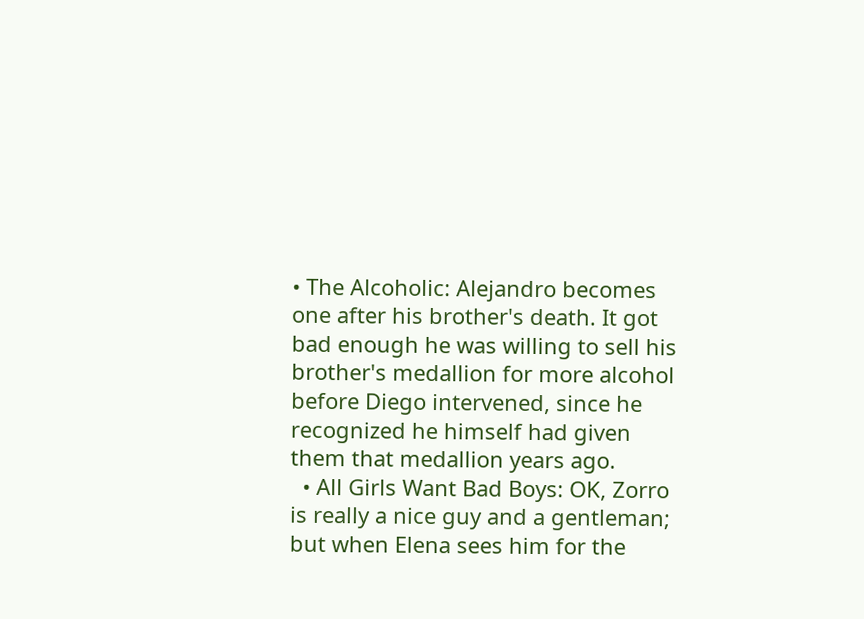• The Alcoholic: Alejandro becomes one after his brother's death. It got bad enough he was willing to sell his brother's medallion for more alcohol before Diego intervened, since he recognized he himself had given them that medallion years ago.
  • All Girls Want Bad Boys: OK, Zorro is really a nice guy and a gentleman; but when Elena sees him for the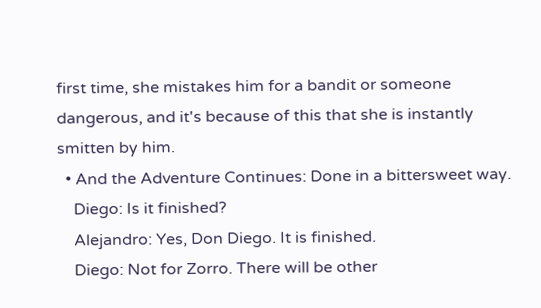first time, she mistakes him for a bandit or someone dangerous, and it's because of this that she is instantly smitten by him.
  • And the Adventure Continues: Done in a bittersweet way.
    Diego: Is it finished?
    Alejandro: Yes, Don Diego. It is finished.
    Diego: Not for Zorro. There will be other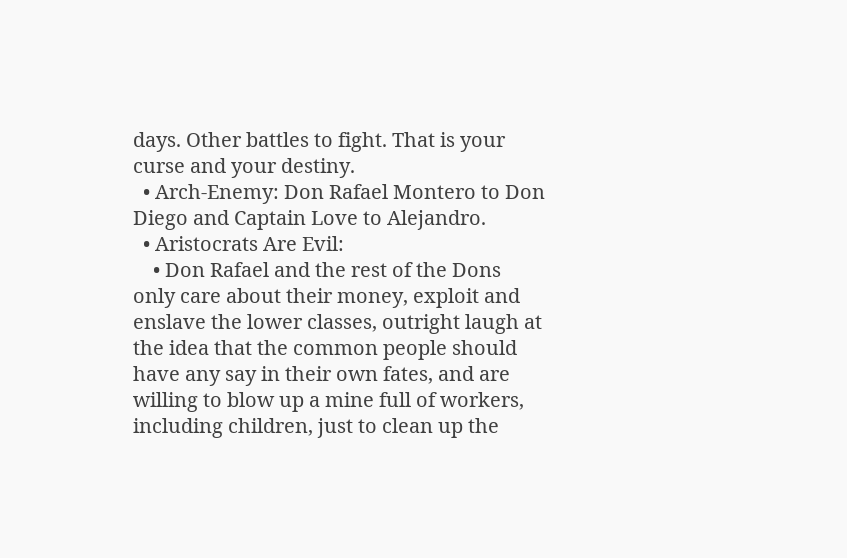days. Other battles to fight. That is your curse and your destiny.
  • Arch-Enemy: Don Rafael Montero to Don Diego and Captain Love to Alejandro.
  • Aristocrats Are Evil:
    • Don Rafael and the rest of the Dons only care about their money, exploit and enslave the lower classes, outright laugh at the idea that the common people should have any say in their own fates, and are willing to blow up a mine full of workers, including children, just to clean up the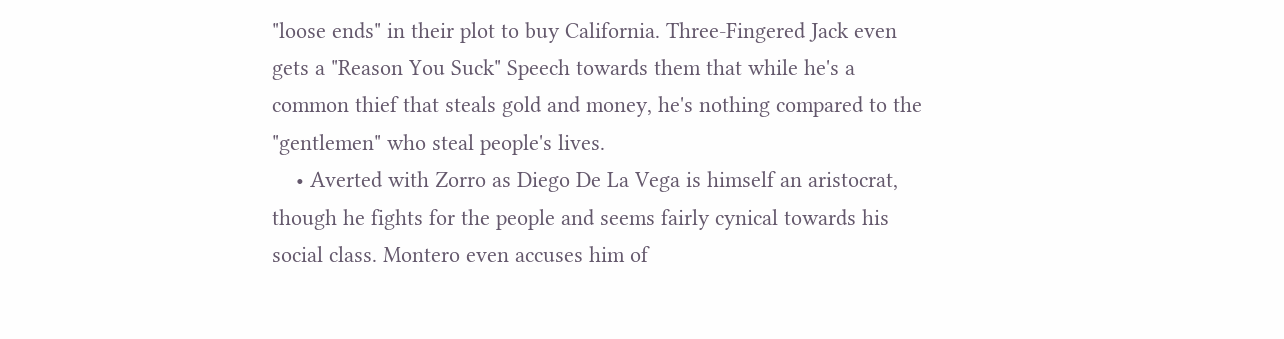"loose ends" in their plot to buy California. Three-Fingered Jack even gets a "Reason You Suck" Speech towards them that while he's a common thief that steals gold and money, he's nothing compared to the "gentlemen" who steal people's lives.
    • Averted with Zorro as Diego De La Vega is himself an aristocrat, though he fights for the people and seems fairly cynical towards his social class. Montero even accuses him of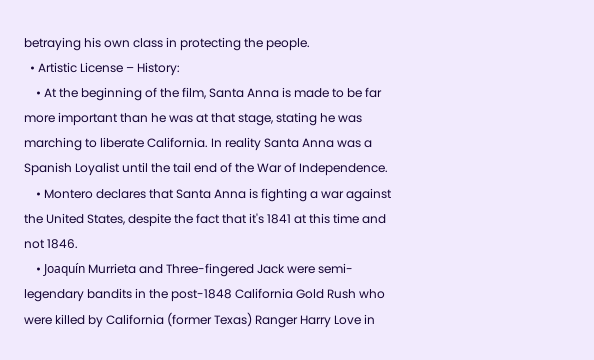betraying his own class in protecting the people.
  • Artistic License – History:
    • At the beginning of the film, Santa Anna is made to be far more important than he was at that stage, stating he was marching to liberate California. In reality Santa Anna was a Spanish Loyalist until the tail end of the War of Independence.
    • Montero declares that Santa Anna is fighting a war against the United States, despite the fact that it's 1841 at this time and not 1846.
    • Joaquín Murrieta and Three-fingered Jack were semi-legendary bandits in the post-1848 California Gold Rush who were killed by California (former Texas) Ranger Harry Love in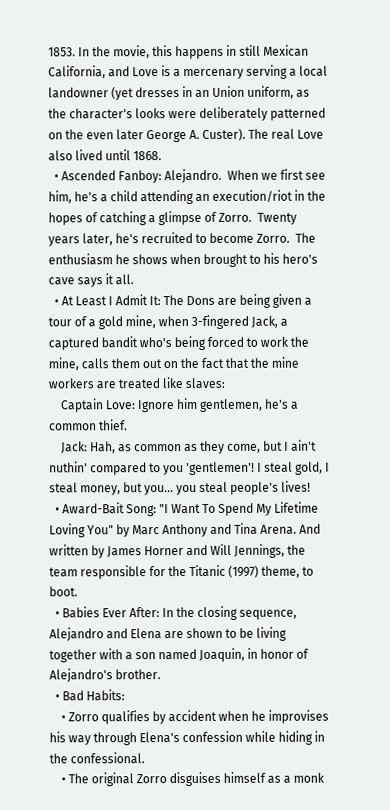1853. In the movie, this happens in still Mexican California, and Love is a mercenary serving a local landowner (yet dresses in an Union uniform, as the character's looks were deliberately patterned on the even later George A. Custer). The real Love also lived until 1868.
  • Ascended Fanboy: Alejandro.  When we first see him, he's a child attending an execution/riot in the hopes of catching a glimpse of Zorro.  Twenty years later, he's recruited to become Zorro.  The enthusiasm he shows when brought to his hero's cave says it all.
  • At Least I Admit It: The Dons are being given a tour of a gold mine, when 3-fingered Jack, a captured bandit who's being forced to work the mine, calls them out on the fact that the mine workers are treated like slaves:
    Captain Love: Ignore him gentlemen, he's a common thief.
    Jack: Hah, as common as they come, but I ain't nuthin' compared to you 'gentlemen'! I steal gold, I steal money, but you... you steal people's lives!
  • Award-Bait Song: "I Want To Spend My Lifetime Loving You" by Marc Anthony and Tina Arena. And written by James Horner and Will Jennings, the team responsible for the Titanic (1997) theme, to boot.
  • Babies Ever After: In the closing sequence, Alejandro and Elena are shown to be living together with a son named Joaquin, in honor of Alejandro's brother.
  • Bad Habits:
    • Zorro qualifies by accident when he improvises his way through Elena's confession while hiding in the confessional.
    • The original Zorro disguises himself as a monk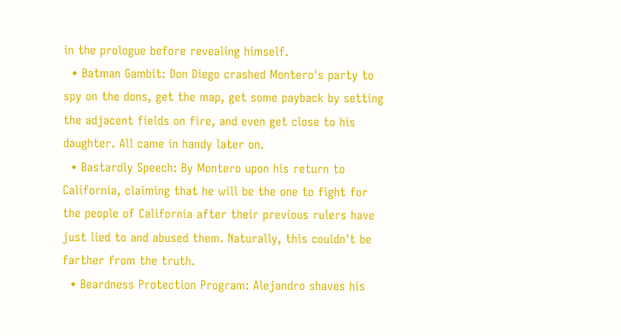in the prologue before revealing himself.
  • Batman Gambit: Don Diego crashed Montero's party to spy on the dons, get the map, get some payback by setting the adjacent fields on fire, and even get close to his daughter. All came in handy later on.
  • Bastardly Speech: By Montero upon his return to California, claiming that he will be the one to fight for the people of California after their previous rulers have just lied to and abused them. Naturally, this couldn't be farther from the truth.
  • Beardness Protection Program: Alejandro shaves his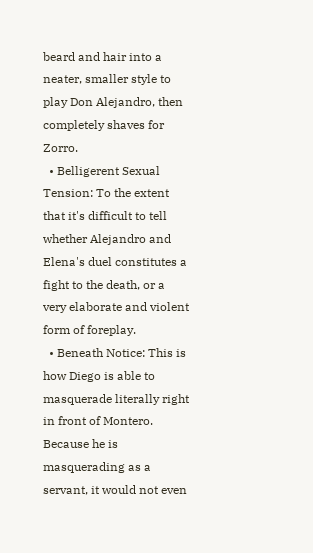beard and hair into a neater, smaller style to play Don Alejandro, then completely shaves for Zorro.
  • Belligerent Sexual Tension: To the extent that it's difficult to tell whether Alejandro and Elena's duel constitutes a fight to the death, or a very elaborate and violent form of foreplay.
  • Beneath Notice: This is how Diego is able to masquerade literally right in front of Montero. Because he is masquerading as a servant, it would not even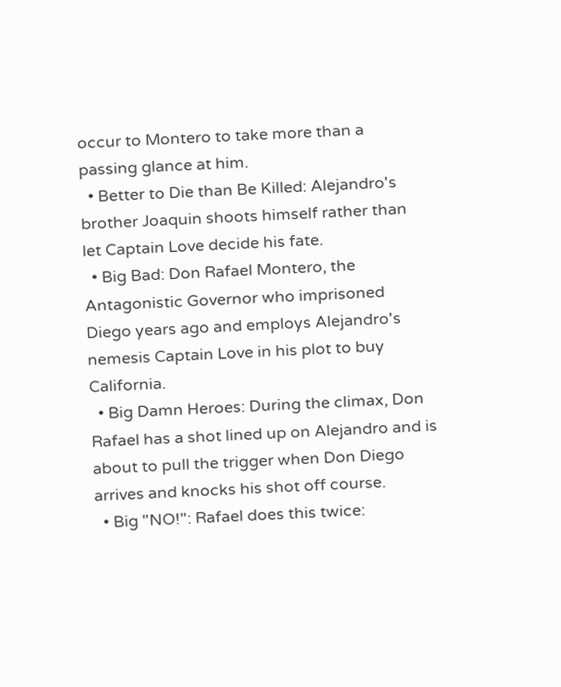occur to Montero to take more than a passing glance at him.
  • Better to Die than Be Killed: Alejandro's brother Joaquin shoots himself rather than let Captain Love decide his fate.
  • Big Bad: Don Rafael Montero, the Antagonistic Governor who imprisoned Diego years ago and employs Alejandro's nemesis Captain Love in his plot to buy California.
  • Big Damn Heroes: During the climax, Don Rafael has a shot lined up on Alejandro and is about to pull the trigger when Don Diego arrives and knocks his shot off course.
  • Big "NO!": Rafael does this twice: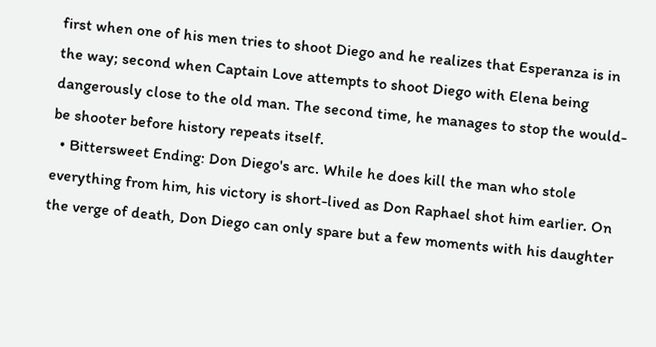first when one of his men tries to shoot Diego and he realizes that Esperanza is in the way; second when Captain Love attempts to shoot Diego with Elena being dangerously close to the old man. The second time, he manages to stop the would-be shooter before history repeats itself.
  • Bittersweet Ending: Don Diego's arc. While he does kill the man who stole everything from him, his victory is short-lived as Don Raphael shot him earlier. On the verge of death, Don Diego can only spare but a few moments with his daughter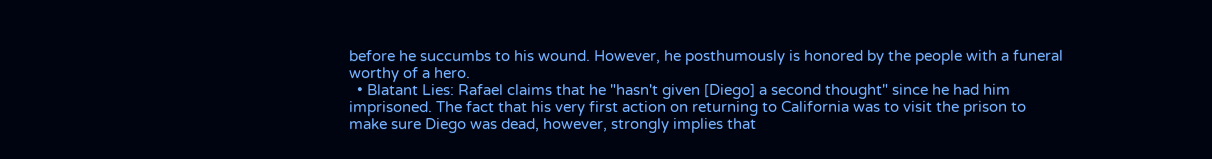before he succumbs to his wound. However, he posthumously is honored by the people with a funeral worthy of a hero.
  • Blatant Lies: Rafael claims that he "hasn't given [Diego] a second thought" since he had him imprisoned. The fact that his very first action on returning to California was to visit the prison to make sure Diego was dead, however, strongly implies that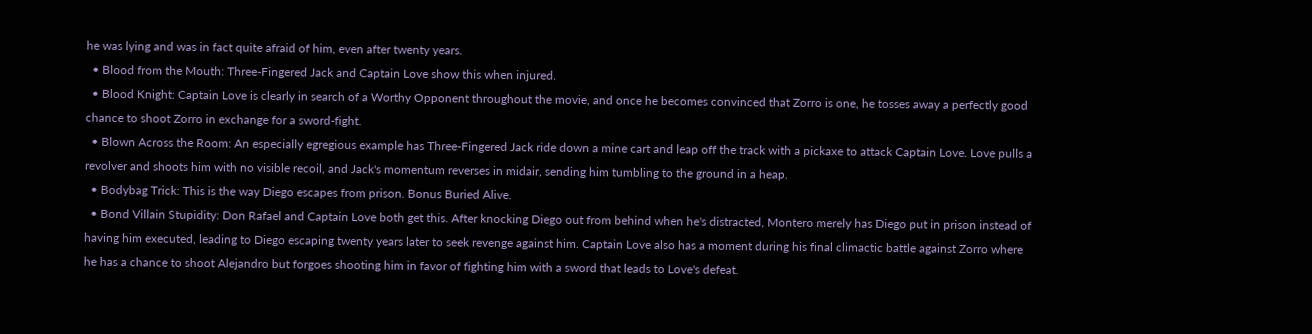he was lying and was in fact quite afraid of him, even after twenty years.
  • Blood from the Mouth: Three-Fingered Jack and Captain Love show this when injured.
  • Blood Knight: Captain Love is clearly in search of a Worthy Opponent throughout the movie, and once he becomes convinced that Zorro is one, he tosses away a perfectly good chance to shoot Zorro in exchange for a sword-fight.
  • Blown Across the Room: An especially egregious example has Three-Fingered Jack ride down a mine cart and leap off the track with a pickaxe to attack Captain Love. Love pulls a revolver and shoots him with no visible recoil, and Jack's momentum reverses in midair, sending him tumbling to the ground in a heap.
  • Bodybag Trick: This is the way Diego escapes from prison. Bonus Buried Alive.
  • Bond Villain Stupidity: Don Rafael and Captain Love both get this. After knocking Diego out from behind when he's distracted, Montero merely has Diego put in prison instead of having him executed, leading to Diego escaping twenty years later to seek revenge against him. Captain Love also has a moment during his final climactic battle against Zorro where he has a chance to shoot Alejandro but forgoes shooting him in favor of fighting him with a sword that leads to Love's defeat.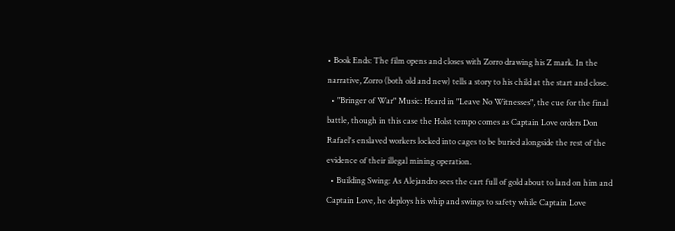• Book Ends: The film opens and closes with Zorro drawing his Z mark. In the narrative, Zorro (both old and new) tells a story to his child at the start and close.
  • "Bringer of War" Music: Heard in "Leave No Witnesses", the cue for the final battle, though in this case the Holst tempo comes as Captain Love orders Don Rafael's enslaved workers locked into cages to be buried alongside the rest of the evidence of their illegal mining operation.
  • Building Swing: As Alejandro sees the cart full of gold about to land on him and Captain Love, he deploys his whip and swings to safety while Captain Love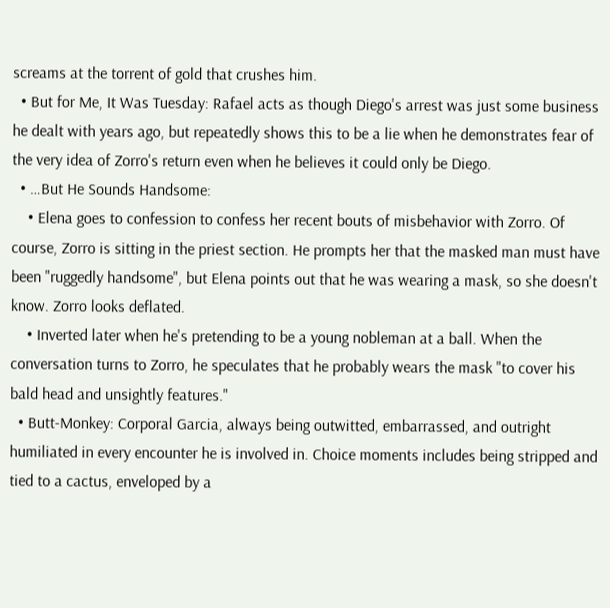screams at the torrent of gold that crushes him.
  • But for Me, It Was Tuesday: Rafael acts as though Diego's arrest was just some business he dealt with years ago, but repeatedly shows this to be a lie when he demonstrates fear of the very idea of Zorro's return even when he believes it could only be Diego.
  • …But He Sounds Handsome:
    • Elena goes to confession to confess her recent bouts of misbehavior with Zorro. Of course, Zorro is sitting in the priest section. He prompts her that the masked man must have been "ruggedly handsome", but Elena points out that he was wearing a mask, so she doesn't know. Zorro looks deflated.
    • Inverted later when he's pretending to be a young nobleman at a ball. When the conversation turns to Zorro, he speculates that he probably wears the mask "to cover his bald head and unsightly features."
  • Butt-Monkey: Corporal Garcia, always being outwitted, embarrassed, and outright humiliated in every encounter he is involved in. Choice moments includes being stripped and tied to a cactus, enveloped by a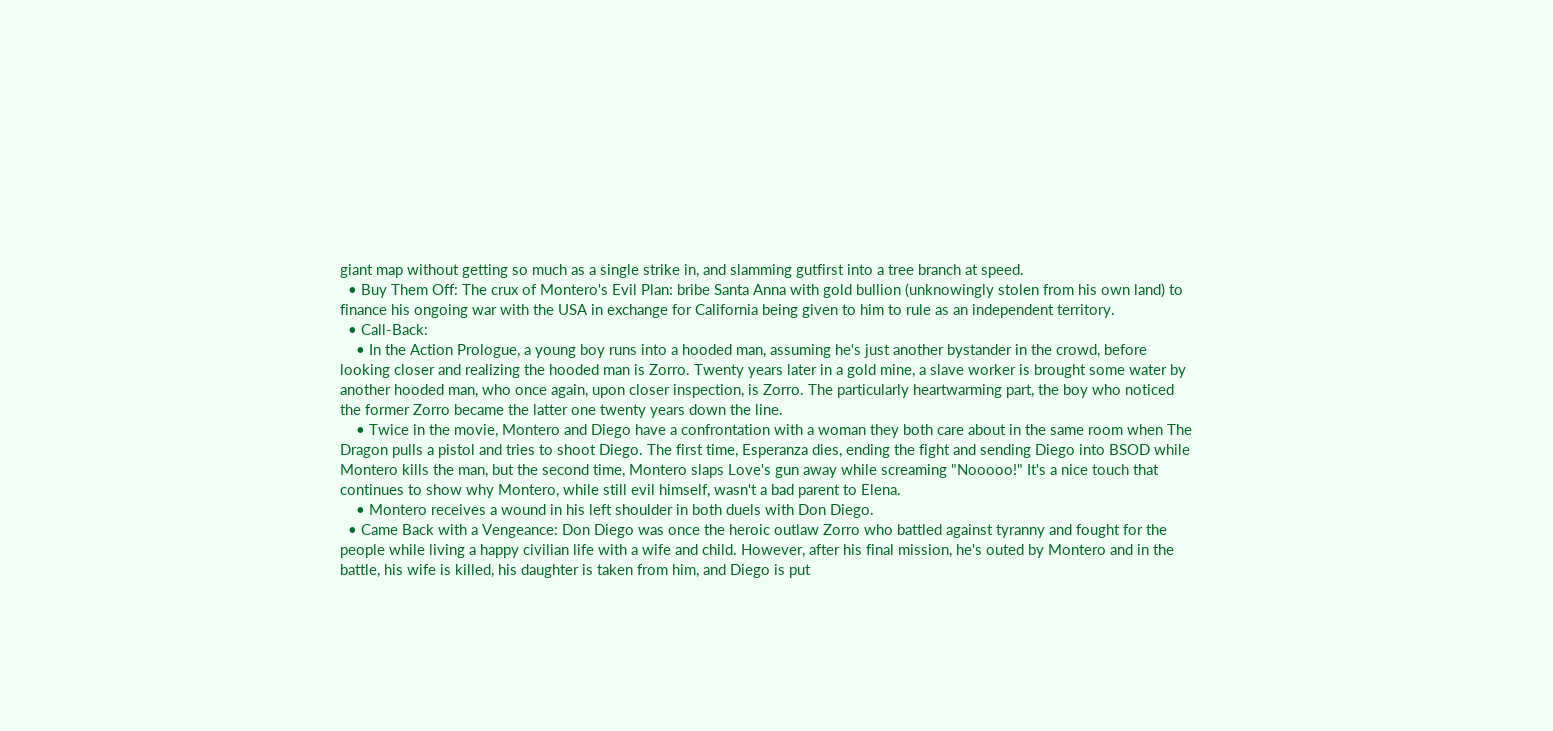giant map without getting so much as a single strike in, and slamming gutfirst into a tree branch at speed.
  • Buy Them Off: The crux of Montero's Evil Plan: bribe Santa Anna with gold bullion (unknowingly stolen from his own land) to finance his ongoing war with the USA in exchange for California being given to him to rule as an independent territory.
  • Call-Back:
    • In the Action Prologue, a young boy runs into a hooded man, assuming he's just another bystander in the crowd, before looking closer and realizing the hooded man is Zorro. Twenty years later in a gold mine, a slave worker is brought some water by another hooded man, who once again, upon closer inspection, is Zorro. The particularly heartwarming part, the boy who noticed the former Zorro became the latter one twenty years down the line.
    • Twice in the movie, Montero and Diego have a confrontation with a woman they both care about in the same room when The Dragon pulls a pistol and tries to shoot Diego. The first time, Esperanza dies, ending the fight and sending Diego into BSOD while Montero kills the man, but the second time, Montero slaps Love's gun away while screaming "Nooooo!" It's a nice touch that continues to show why Montero, while still evil himself, wasn't a bad parent to Elena.
    • Montero receives a wound in his left shoulder in both duels with Don Diego.
  • Came Back with a Vengeance: Don Diego was once the heroic outlaw Zorro who battled against tyranny and fought for the people while living a happy civilian life with a wife and child. However, after his final mission, he's outed by Montero and in the battle, his wife is killed, his daughter is taken from him, and Diego is put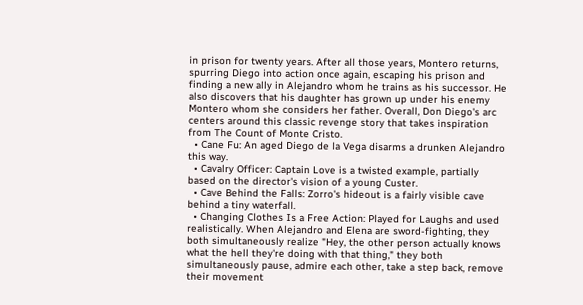in prison for twenty years. After all those years, Montero returns, spurring Diego into action once again, escaping his prison and finding a new ally in Alejandro whom he trains as his successor. He also discovers that his daughter has grown up under his enemy Montero whom she considers her father. Overall, Don Diego's arc centers around this classic revenge story that takes inspiration from The Count of Monte Cristo.
  • Cane Fu: An aged Diego de la Vega disarms a drunken Alejandro this way.
  • Cavalry Officer: Captain Love is a twisted example, partially based on the director's vision of a young Custer.
  • Cave Behind the Falls: Zorro's hideout is a fairly visible cave behind a tiny waterfall.
  • Changing Clothes Is a Free Action: Played for Laughs and used realistically. When Alejandro and Elena are sword-fighting, they both simultaneously realize "Hey, the other person actually knows what the hell they're doing with that thing," they both simultaneously pause, admire each other, take a step back, remove their movement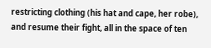restricting clothing (his hat and cape, her robe), and resume their fight, all in the space of ten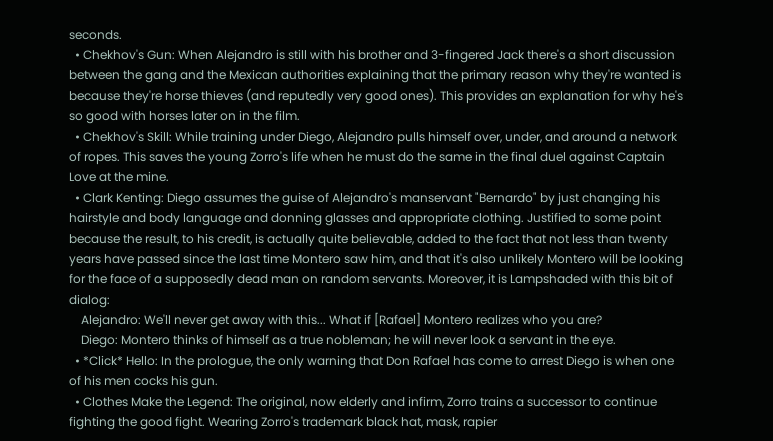seconds.
  • Chekhov's Gun: When Alejandro is still with his brother and 3-fingered Jack there's a short discussion between the gang and the Mexican authorities explaining that the primary reason why they're wanted is because they're horse thieves (and reputedly very good ones). This provides an explanation for why he's so good with horses later on in the film.
  • Chekhov's Skill: While training under Diego, Alejandro pulls himself over, under, and around a network of ropes. This saves the young Zorro's life when he must do the same in the final duel against Captain Love at the mine.
  • Clark Kenting: Diego assumes the guise of Alejandro's manservant "Bernardo" by just changing his hairstyle and body language and donning glasses and appropriate clothing. Justified to some point because the result, to his credit, is actually quite believable, added to the fact that not less than twenty years have passed since the last time Montero saw him, and that it's also unlikely Montero will be looking for the face of a supposedly dead man on random servants. Moreover, it is Lampshaded with this bit of dialog:
    Alejandro: We'll never get away with this... What if [Rafael] Montero realizes who you are?
    Diego: Montero thinks of himself as a true nobleman; he will never look a servant in the eye.
  • *Click* Hello: In the prologue, the only warning that Don Rafael has come to arrest Diego is when one of his men cocks his gun.
  • Clothes Make the Legend: The original, now elderly and infirm, Zorro trains a successor to continue fighting the good fight. Wearing Zorro's trademark black hat, mask, rapier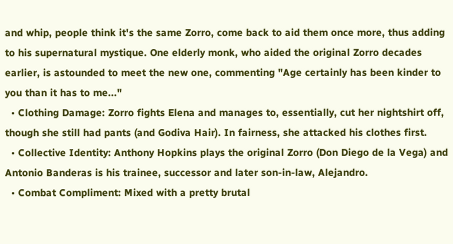and whip, people think it's the same Zorro, come back to aid them once more, thus adding to his supernatural mystique. One elderly monk, who aided the original Zorro decades earlier, is astounded to meet the new one, commenting "Age certainly has been kinder to you than it has to me..."
  • Clothing Damage: Zorro fights Elena and manages to, essentially, cut her nightshirt off, though she still had pants (and Godiva Hair). In fairness, she attacked his clothes first.
  • Collective Identity: Anthony Hopkins plays the original Zorro (Don Diego de la Vega) and Antonio Banderas is his trainee, successor and later son-in-law, Alejandro.
  • Combat Compliment: Mixed with a pretty brutal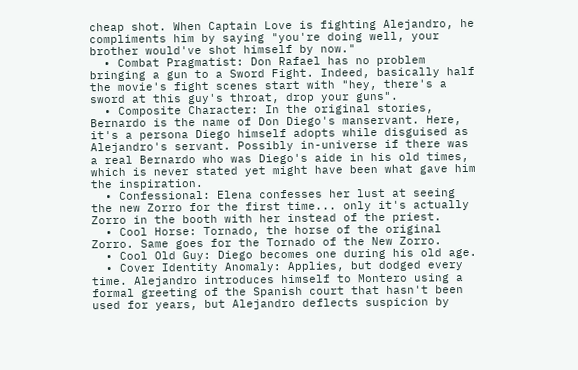cheap shot. When Captain Love is fighting Alejandro, he compliments him by saying "you're doing well, your brother would've shot himself by now."
  • Combat Pragmatist: Don Rafael has no problem bringing a gun to a Sword Fight. Indeed, basically half the movie's fight scenes start with "hey, there's a sword at this guy's throat, drop your guns".
  • Composite Character: In the original stories, Bernardo is the name of Don Diego's manservant. Here, it's a persona Diego himself adopts while disguised as Alejandro's servant. Possibly in-universe if there was a real Bernardo who was Diego's aide in his old times, which is never stated yet might have been what gave him the inspiration.
  • Confessional: Elena confesses her lust at seeing the new Zorro for the first time... only it's actually Zorro in the booth with her instead of the priest.
  • Cool Horse: Tornado, the horse of the original Zorro. Same goes for the Tornado of the New Zorro.
  • Cool Old Guy: Diego becomes one during his old age.
  • Cover Identity Anomaly: Applies, but dodged every time. Alejandro introduces himself to Montero using a formal greeting of the Spanish court that hasn't been used for years, but Alejandro deflects suspicion by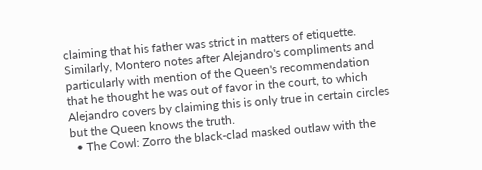claiming that his father was strict in matters of etiquette. Similarly, Montero notes after Alejandro's compliments and particularly with mention of the Queen's recommendation that he thought he was out of favor in the court, to which Alejandro covers by claiming this is only true in certain circles but the Queen knows the truth.
  • The Cowl: Zorro the black-clad masked outlaw with the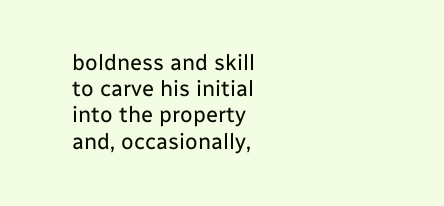boldness and skill to carve his initial into the property and, occasionally,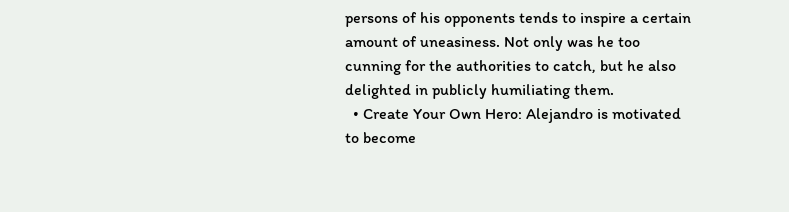persons of his opponents tends to inspire a certain amount of uneasiness. Not only was he too cunning for the authorities to catch, but he also delighted in publicly humiliating them.
  • Create Your Own Hero: Alejandro is motivated to become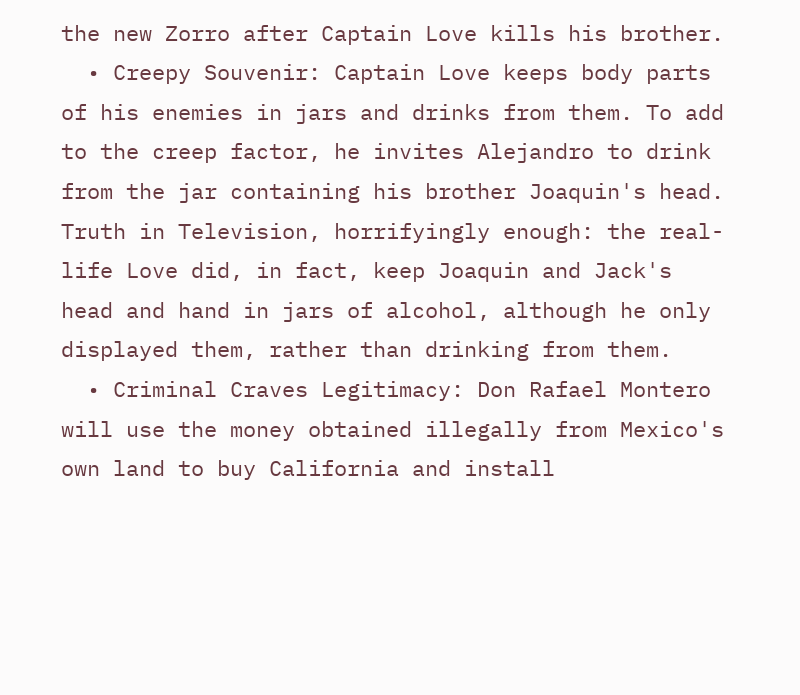the new Zorro after Captain Love kills his brother.
  • Creepy Souvenir: Captain Love keeps body parts of his enemies in jars and drinks from them. To add to the creep factor, he invites Alejandro to drink from the jar containing his brother Joaquin's head. Truth in Television, horrifyingly enough: the real-life Love did, in fact, keep Joaquin and Jack's head and hand in jars of alcohol, although he only displayed them, rather than drinking from them.
  • Criminal Craves Legitimacy: Don Rafael Montero will use the money obtained illegally from Mexico's own land to buy California and install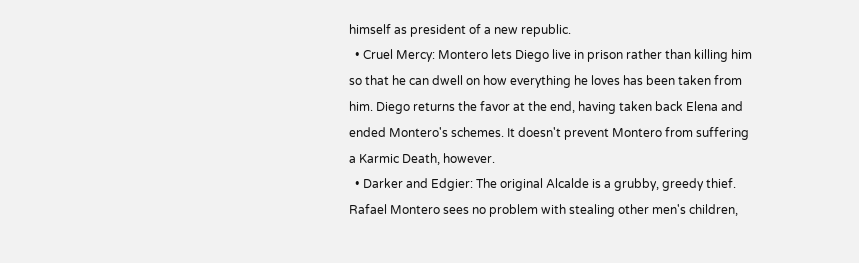himself as president of a new republic.
  • Cruel Mercy: Montero lets Diego live in prison rather than killing him so that he can dwell on how everything he loves has been taken from him. Diego returns the favor at the end, having taken back Elena and ended Montero's schemes. It doesn't prevent Montero from suffering a Karmic Death, however.
  • Darker and Edgier: The original Alcalde is a grubby, greedy thief. Rafael Montero sees no problem with stealing other men's children,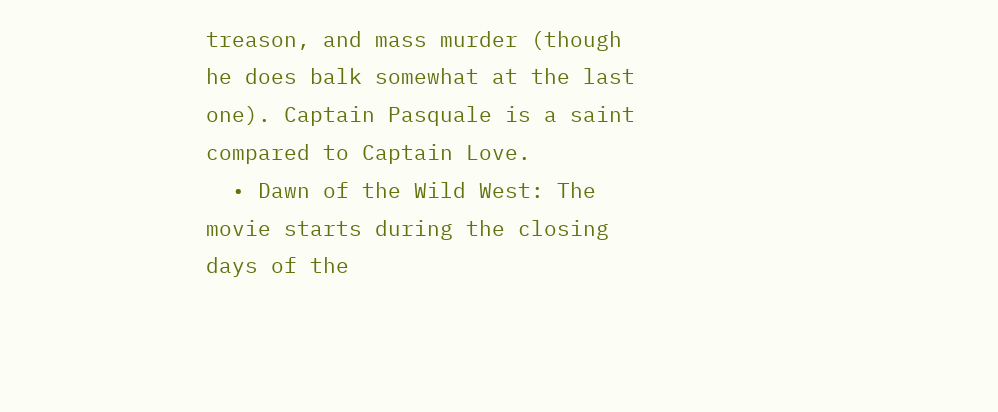treason, and mass murder (though he does balk somewhat at the last one). Captain Pasquale is a saint compared to Captain Love.
  • Dawn of the Wild West: The movie starts during the closing days of the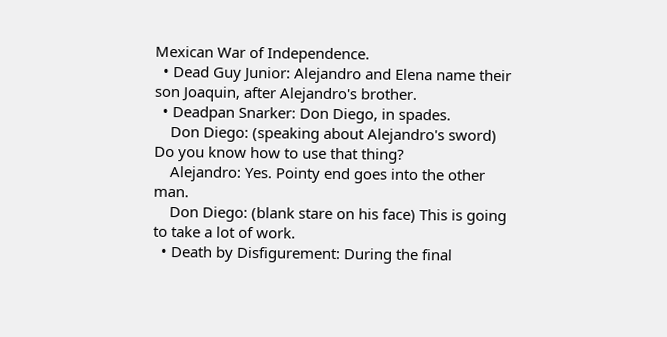Mexican War of Independence.
  • Dead Guy Junior: Alejandro and Elena name their son Joaquin, after Alejandro's brother.
  • Deadpan Snarker: Don Diego, in spades.
    Don Diego: (speaking about Alejandro's sword) Do you know how to use that thing?
    Alejandro: Yes. Pointy end goes into the other man.
    Don Diego: (blank stare on his face) This is going to take a lot of work.
  • Death by Disfigurement: During the final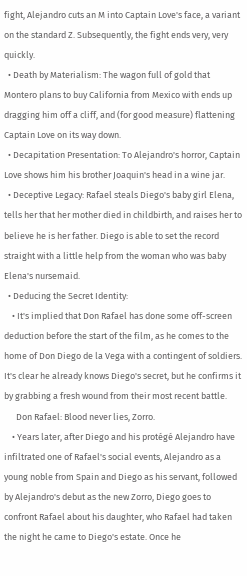fight, Alejandro cuts an M into Captain Love's face, a variant on the standard Z. Subsequently, the fight ends very, very quickly.
  • Death by Materialism: The wagon full of gold that Montero plans to buy California from Mexico with ends up dragging him off a cliff, and (for good measure) flattening Captain Love on its way down.
  • Decapitation Presentation: To Alejandro's horror, Captain Love shows him his brother Joaquin's head in a wine jar.
  • Deceptive Legacy: Rafael steals Diego's baby girl Elena, tells her that her mother died in childbirth, and raises her to believe he is her father. Diego is able to set the record straight with a little help from the woman who was baby Elena's nursemaid.
  • Deducing the Secret Identity:
    • It's implied that Don Rafael has done some off-screen deduction before the start of the film, as he comes to the home of Don Diego de la Vega with a contingent of soldiers. It's clear he already knows Diego's secret, but he confirms it by grabbing a fresh wound from their most recent battle.
      Don Rafael: Blood never lies, Zorro.
    • Years later, after Diego and his protégé Alejandro have infiltrated one of Rafael's social events, Alejandro as a young noble from Spain and Diego as his servant, followed by Alejandro's debut as the new Zorro, Diego goes to confront Rafael about his daughter, who Rafael had taken the night he came to Diego's estate. Once he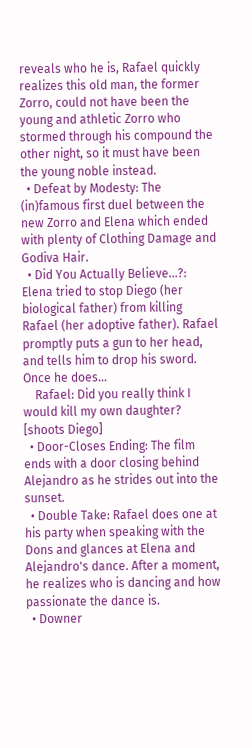reveals who he is, Rafael quickly realizes this old man, the former Zorro, could not have been the young and athletic Zorro who stormed through his compound the other night, so it must have been the young noble instead.
  • Defeat by Modesty: The (in)famous first duel between the new Zorro and Elena which ended with plenty of Clothing Damage and Godiva Hair.
  • Did You Actually Believe...?: Elena tried to stop Diego (her biological father) from killing Rafael (her adoptive father). Rafael promptly puts a gun to her head, and tells him to drop his sword. Once he does...
    Rafael: Did you really think I would kill my own daughter? [shoots Diego]
  • Door-Closes Ending: The film ends with a door closing behind Alejandro as he strides out into the sunset.
  • Double Take: Rafael does one at his party when speaking with the Dons and glances at Elena and Alejandro's dance. After a moment, he realizes who is dancing and how passionate the dance is.
  • Downer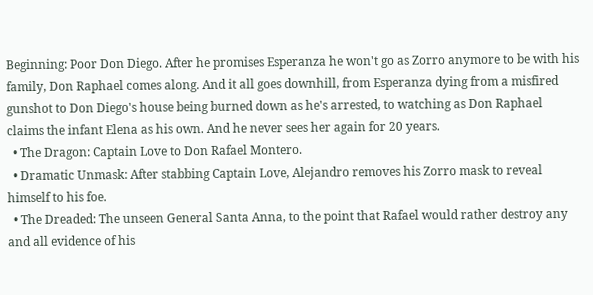Beginning: Poor Don Diego. After he promises Esperanza he won't go as Zorro anymore to be with his family, Don Raphael comes along. And it all goes downhill, from Esperanza dying from a misfired gunshot to Don Diego's house being burned down as he's arrested, to watching as Don Raphael claims the infant Elena as his own. And he never sees her again for 20 years.
  • The Dragon: Captain Love to Don Rafael Montero.
  • Dramatic Unmask: After stabbing Captain Love, Alejandro removes his Zorro mask to reveal himself to his foe.
  • The Dreaded: The unseen General Santa Anna, to the point that Rafael would rather destroy any and all evidence of his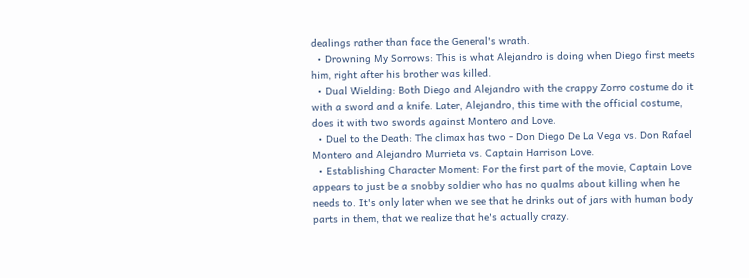dealings rather than face the General's wrath.
  • Drowning My Sorrows: This is what Alejandro is doing when Diego first meets him, right after his brother was killed.
  • Dual Wielding: Both Diego and Alejandro with the crappy Zorro costume do it with a sword and a knife. Later, Alejandro, this time with the official costume, does it with two swords against Montero and Love.
  • Duel to the Death: The climax has two - Don Diego De La Vega vs. Don Rafael Montero and Alejandro Murrieta vs. Captain Harrison Love.
  • Establishing Character Moment: For the first part of the movie, Captain Love appears to just be a snobby soldier who has no qualms about killing when he needs to. It's only later when we see that he drinks out of jars with human body parts in them, that we realize that he's actually crazy.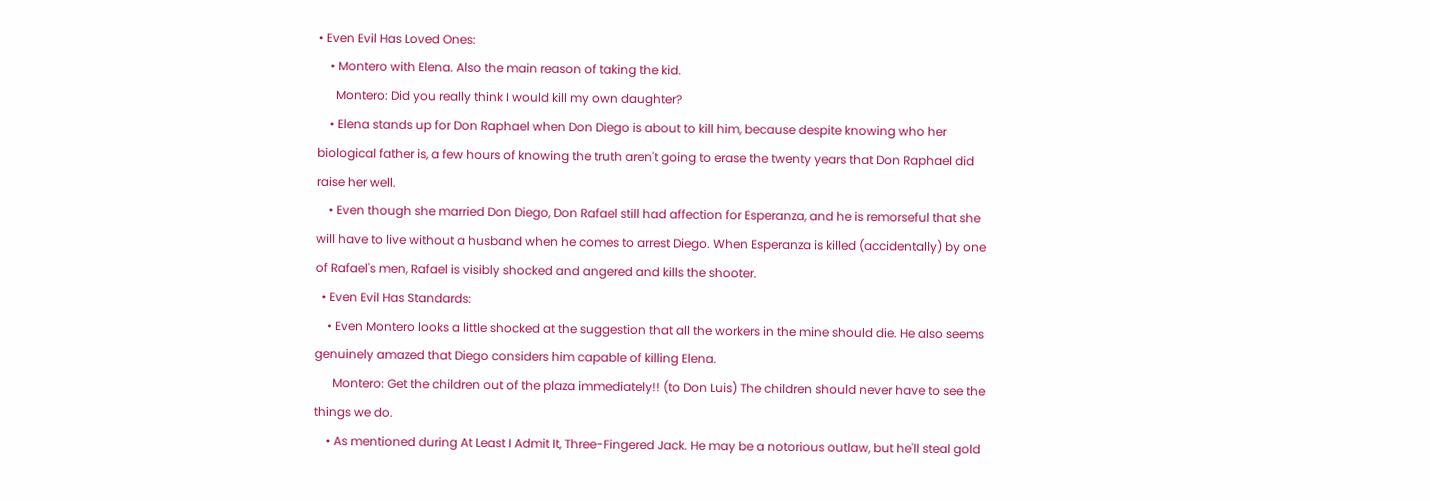• Even Evil Has Loved Ones:
    • Montero with Elena. Also the main reason of taking the kid.
      Montero: Did you really think I would kill my own daughter?
    • Elena stands up for Don Raphael when Don Diego is about to kill him, because despite knowing who her biological father is, a few hours of knowing the truth aren't going to erase the twenty years that Don Raphael did raise her well.
    • Even though she married Don Diego, Don Rafael still had affection for Esperanza, and he is remorseful that she will have to live without a husband when he comes to arrest Diego. When Esperanza is killed (accidentally) by one of Rafael's men, Rafael is visibly shocked and angered and kills the shooter.
  • Even Evil Has Standards:
    • Even Montero looks a little shocked at the suggestion that all the workers in the mine should die. He also seems genuinely amazed that Diego considers him capable of killing Elena.
      Montero: Get the children out of the plaza immediately!! (to Don Luis) The children should never have to see the things we do.
    • As mentioned during At Least I Admit It, Three-Fingered Jack. He may be a notorious outlaw, but he'll steal gold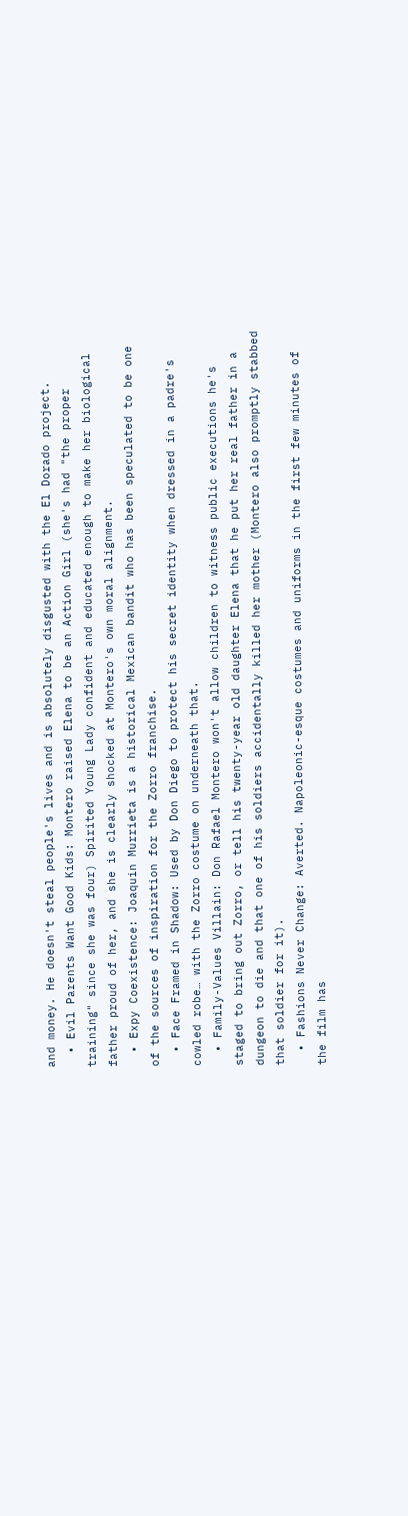and money. He doesn't steal people's lives and is absolutely disgusted with the El Dorado project.
  • Evil Parents Want Good Kids: Montero raised Elena to be an Action Girl (she's had "the proper training" since she was four) Spirited Young Lady confident and educated enough to make her biological father proud of her, and she is clearly shocked at Montero's own moral alignment.
  • Expy Coexistence: Joaquin Murrieta is a historical Mexican bandit who has been speculated to be one of the sources of inspiration for the Zorro franchise.
  • Face Framed in Shadow: Used by Don Diego to protect his secret identity when dressed in a padre's cowled robe… with the Zorro costume on underneath that.
  • Family-Values Villain: Don Rafael Montero won't allow children to witness public executions he's staged to bring out Zorro, or tell his twenty-year old daughter Elena that he put her real father in a dungeon to die and that one of his soldiers accidentally killed her mother (Montero also promptly stabbed that soldier for it).
  • Fashions Never Change: Averted. Napoleonic-esque costumes and uniforms in the first few minutes of the film has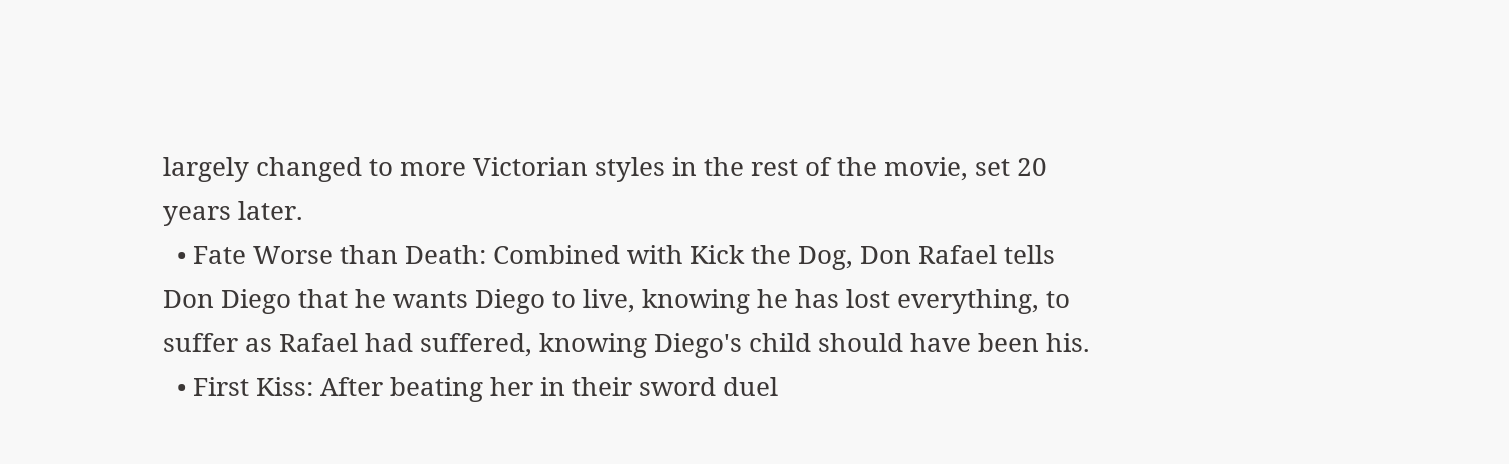largely changed to more Victorian styles in the rest of the movie, set 20 years later.
  • Fate Worse than Death: Combined with Kick the Dog, Don Rafael tells Don Diego that he wants Diego to live, knowing he has lost everything, to suffer as Rafael had suffered, knowing Diego's child should have been his.
  • First Kiss: After beating her in their sword duel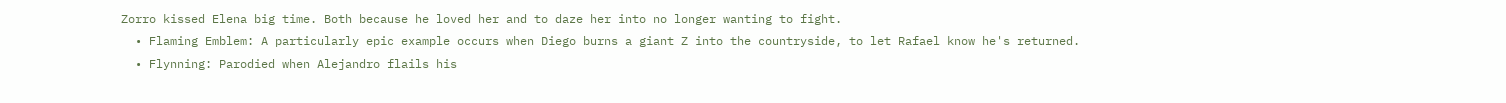Zorro kissed Elena big time. Both because he loved her and to daze her into no longer wanting to fight.
  • Flaming Emblem: A particularly epic example occurs when Diego burns a giant Z into the countryside, to let Rafael know he's returned.
  • Flynning: Parodied when Alejandro flails his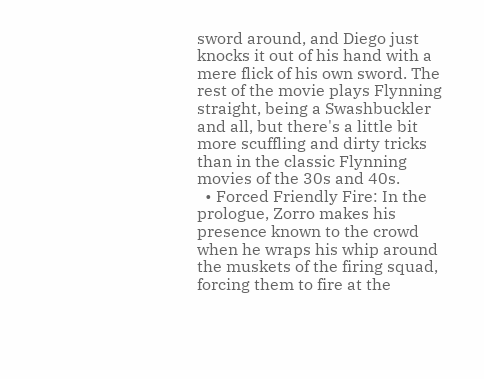sword around, and Diego just knocks it out of his hand with a mere flick of his own sword. The rest of the movie plays Flynning straight, being a Swashbuckler and all, but there's a little bit more scuffling and dirty tricks than in the classic Flynning movies of the 30s and 40s.
  • Forced Friendly Fire: In the prologue, Zorro makes his presence known to the crowd when he wraps his whip around the muskets of the firing squad, forcing them to fire at the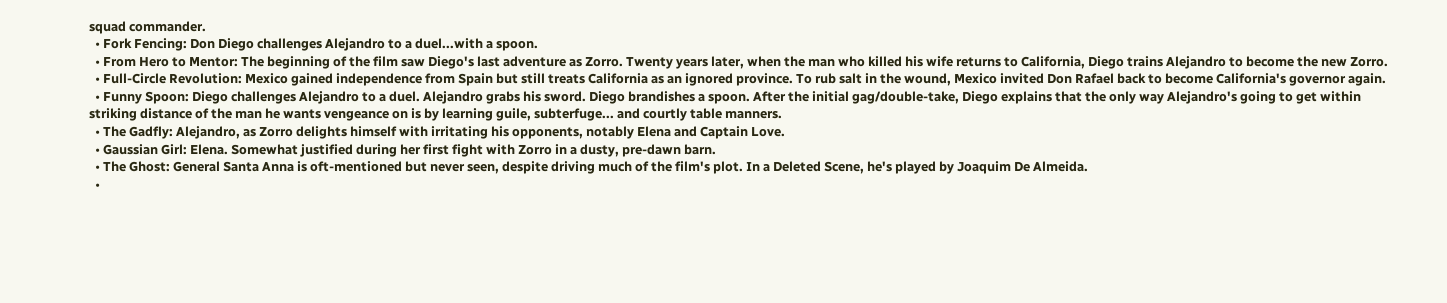squad commander.
  • Fork Fencing: Don Diego challenges Alejandro to a duel...with a spoon.
  • From Hero to Mentor: The beginning of the film saw Diego's last adventure as Zorro. Twenty years later, when the man who killed his wife returns to California, Diego trains Alejandro to become the new Zorro.
  • Full-Circle Revolution: Mexico gained independence from Spain but still treats California as an ignored province. To rub salt in the wound, Mexico invited Don Rafael back to become California's governor again.
  • Funny Spoon: Diego challenges Alejandro to a duel. Alejandro grabs his sword. Diego brandishes a spoon. After the initial gag/double-take, Diego explains that the only way Alejandro's going to get within striking distance of the man he wants vengeance on is by learning guile, subterfuge... and courtly table manners.
  • The Gadfly: Alejandro, as Zorro delights himself with irritating his opponents, notably Elena and Captain Love.
  • Gaussian Girl: Elena. Somewhat justified during her first fight with Zorro in a dusty, pre-dawn barn.
  • The Ghost: General Santa Anna is oft-mentioned but never seen, despite driving much of the film's plot. In a Deleted Scene, he's played by Joaquim De Almeida.
  •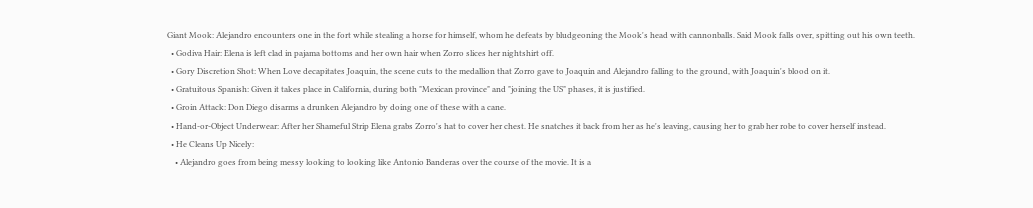Giant Mook: Alejandro encounters one in the fort while stealing a horse for himself, whom he defeats by bludgeoning the Mook's head with cannonballs. Said Mook falls over, spitting out his own teeth.
  • Godiva Hair: Elena is left clad in pajama bottoms and her own hair when Zorro slices her nightshirt off.
  • Gory Discretion Shot: When Love decapitates Joaquin, the scene cuts to the medallion that Zorro gave to Joaquin and Alejandro falling to the ground, with Joaquin's blood on it.
  • Gratuitous Spanish: Given it takes place in California, during both "Mexican province" and "joining the US" phases, it is justified.
  • Groin Attack: Don Diego disarms a drunken Alejandro by doing one of these with a cane.
  • Hand-or-Object Underwear: After her Shameful Strip Elena grabs Zorro's hat to cover her chest. He snatches it back from her as he's leaving, causing her to grab her robe to cover herself instead.
  • He Cleans Up Nicely:
    • Alejandro goes from being messy looking to looking like Antonio Banderas over the course of the movie. It is a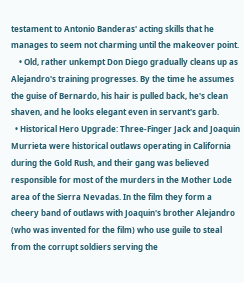testament to Antonio Banderas' acting skills that he manages to seem not charming until the makeover point.
    • Old, rather unkempt Don Diego gradually cleans up as Alejandro's training progresses. By the time he assumes the guise of Bernardo, his hair is pulled back, he's clean shaven, and he looks elegant even in servant's garb.
  • Historical Hero Upgrade: Three-Finger Jack and Joaquin Murrieta were historical outlaws operating in California during the Gold Rush, and their gang was believed responsible for most of the murders in the Mother Lode area of the Sierra Nevadas. In the film they form a cheery band of outlaws with Joaquin's brother Alejandro (who was invented for the film) who use guile to steal from the corrupt soldiers serving the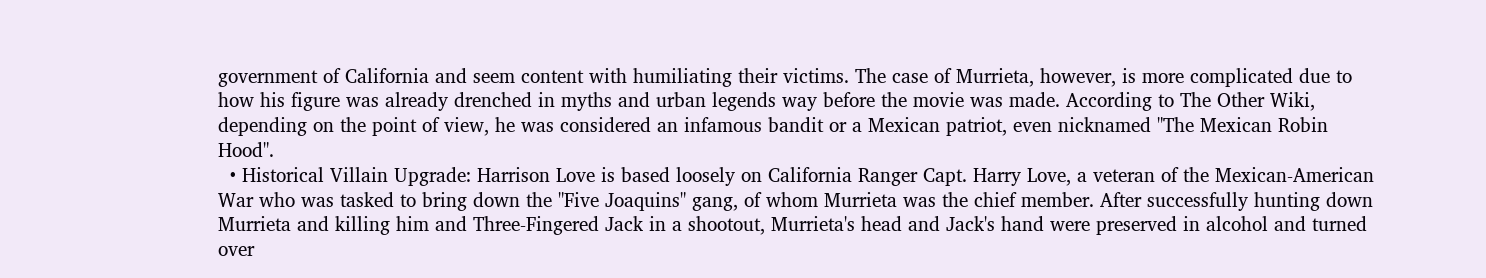government of California and seem content with humiliating their victims. The case of Murrieta, however, is more complicated due to how his figure was already drenched in myths and urban legends way before the movie was made. According to The Other Wiki, depending on the point of view, he was considered an infamous bandit or a Mexican patriot, even nicknamed "The Mexican Robin Hood".
  • Historical Villain Upgrade: Harrison Love is based loosely on California Ranger Capt. Harry Love, a veteran of the Mexican-American War who was tasked to bring down the "Five Joaquins" gang, of whom Murrieta was the chief member. After successfully hunting down Murrieta and killing him and Three-Fingered Jack in a shootout, Murrieta's head and Jack's hand were preserved in alcohol and turned over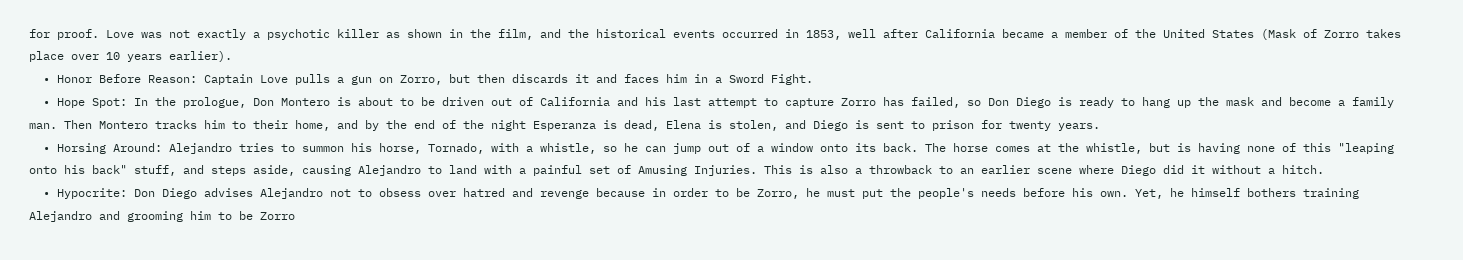for proof. Love was not exactly a psychotic killer as shown in the film, and the historical events occurred in 1853, well after California became a member of the United States (Mask of Zorro takes place over 10 years earlier).
  • Honor Before Reason: Captain Love pulls a gun on Zorro, but then discards it and faces him in a Sword Fight.
  • Hope Spot: In the prologue, Don Montero is about to be driven out of California and his last attempt to capture Zorro has failed, so Don Diego is ready to hang up the mask and become a family man. Then Montero tracks him to their home, and by the end of the night Esperanza is dead, Elena is stolen, and Diego is sent to prison for twenty years.
  • Horsing Around: Alejandro tries to summon his horse, Tornado, with a whistle, so he can jump out of a window onto its back. The horse comes at the whistle, but is having none of this "leaping onto his back" stuff, and steps aside, causing Alejandro to land with a painful set of Amusing Injuries. This is also a throwback to an earlier scene where Diego did it without a hitch.
  • Hypocrite: Don Diego advises Alejandro not to obsess over hatred and revenge because in order to be Zorro, he must put the people's needs before his own. Yet, he himself bothers training Alejandro and grooming him to be Zorro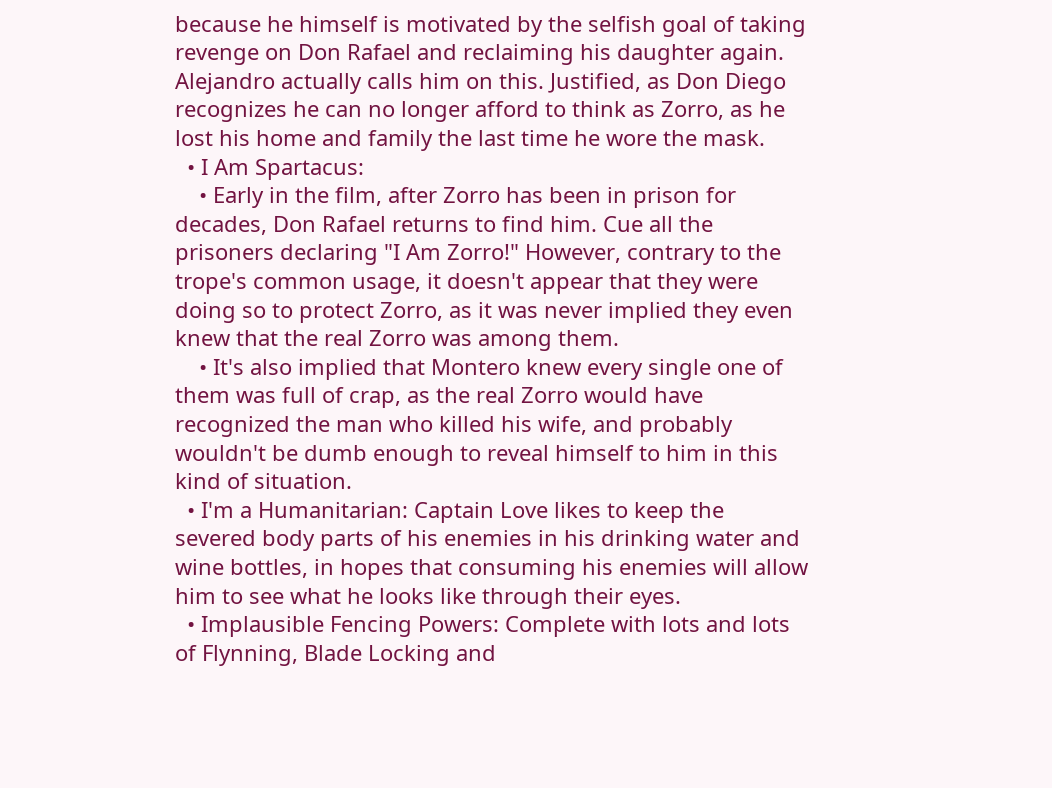because he himself is motivated by the selfish goal of taking revenge on Don Rafael and reclaiming his daughter again. Alejandro actually calls him on this. Justified, as Don Diego recognizes he can no longer afford to think as Zorro, as he lost his home and family the last time he wore the mask.
  • I Am Spartacus:
    • Early in the film, after Zorro has been in prison for decades, Don Rafael returns to find him. Cue all the prisoners declaring "I Am Zorro!" However, contrary to the trope's common usage, it doesn't appear that they were doing so to protect Zorro, as it was never implied they even knew that the real Zorro was among them.
    • It's also implied that Montero knew every single one of them was full of crap, as the real Zorro would have recognized the man who killed his wife, and probably wouldn't be dumb enough to reveal himself to him in this kind of situation.
  • I'm a Humanitarian: Captain Love likes to keep the severed body parts of his enemies in his drinking water and wine bottles, in hopes that consuming his enemies will allow him to see what he looks like through their eyes.
  • Implausible Fencing Powers: Complete with lots and lots of Flynning, Blade Locking and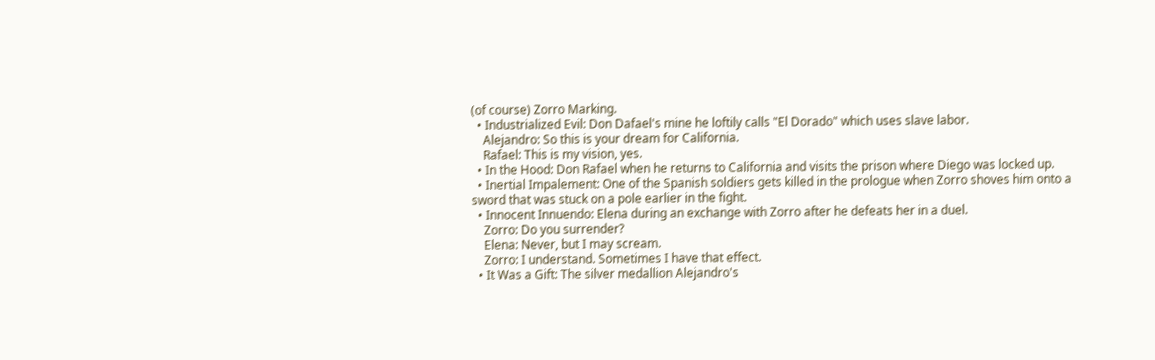(of course) Zorro Marking.
  • Industrialized Evil: Don Dafael's mine he loftily calls "El Dorado" which uses slave labor.
    Alejandro: So this is your dream for California.
    Rafael: This is my vision, yes.
  • In the Hood: Don Rafael when he returns to California and visits the prison where Diego was locked up.
  • Inertial Impalement: One of the Spanish soldiers gets killed in the prologue when Zorro shoves him onto a sword that was stuck on a pole earlier in the fight.
  • Innocent Innuendo: Elena during an exchange with Zorro after he defeats her in a duel.
    Zorro: Do you surrender?
    Elena: Never, but I may scream.
    Zorro: I understand. Sometimes I have that effect.
  • It Was a Gift: The silver medallion Alejandro's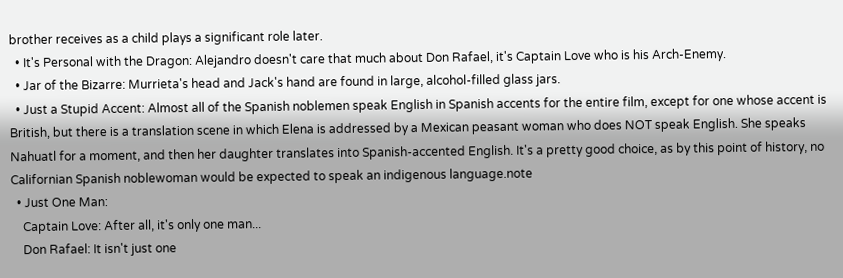brother receives as a child plays a significant role later.
  • It's Personal with the Dragon: Alejandro doesn't care that much about Don Rafael, it's Captain Love who is his Arch-Enemy.
  • Jar of the Bizarre: Murrieta's head and Jack's hand are found in large, alcohol-filled glass jars.
  • Just a Stupid Accent: Almost all of the Spanish noblemen speak English in Spanish accents for the entire film, except for one whose accent is British, but there is a translation scene in which Elena is addressed by a Mexican peasant woman who does NOT speak English. She speaks Nahuatl for a moment, and then her daughter translates into Spanish-accented English. It's a pretty good choice, as by this point of history, no Californian Spanish noblewoman would be expected to speak an indigenous language.note
  • Just One Man:
    Captain Love: After all, it's only one man...
    Don Rafael: It isn't just one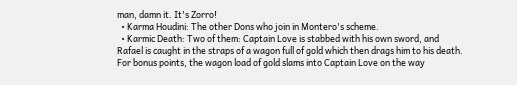man, damn it. It's Zorro!
  • Karma Houdini: The other Dons who join in Montero's scheme.
  • Karmic Death: Two of them: Captain Love is stabbed with his own sword, and Rafael is caught in the straps of a wagon full of gold which then drags him to his death. For bonus points, the wagon load of gold slams into Captain Love on the way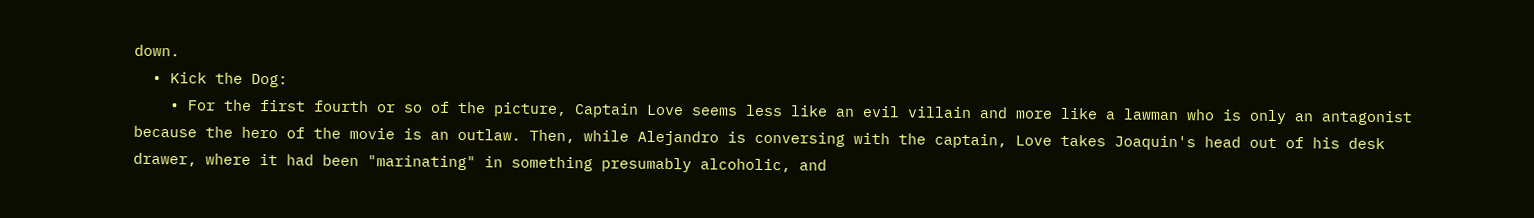down.
  • Kick the Dog:
    • For the first fourth or so of the picture, Captain Love seems less like an evil villain and more like a lawman who is only an antagonist because the hero of the movie is an outlaw. Then, while Alejandro is conversing with the captain, Love takes Joaquin's head out of his desk drawer, where it had been "marinating" in something presumably alcoholic, and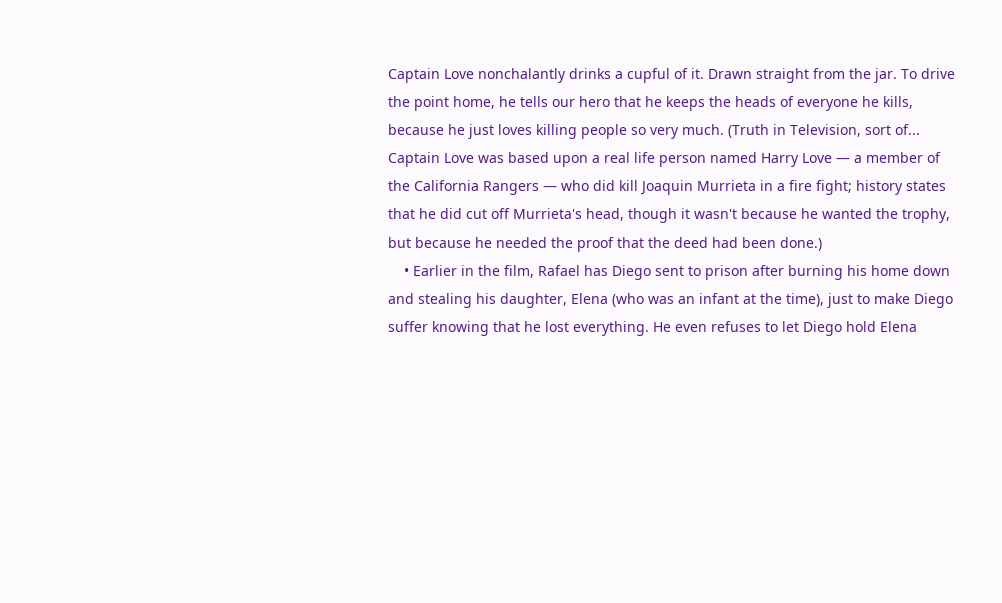Captain Love nonchalantly drinks a cupful of it. Drawn straight from the jar. To drive the point home, he tells our hero that he keeps the heads of everyone he kills, because he just loves killing people so very much. (Truth in Television, sort of... Captain Love was based upon a real life person named Harry Love — a member of the California Rangers — who did kill Joaquin Murrieta in a fire fight; history states that he did cut off Murrieta's head, though it wasn't because he wanted the trophy, but because he needed the proof that the deed had been done.)
    • Earlier in the film, Rafael has Diego sent to prison after burning his home down and stealing his daughter, Elena (who was an infant at the time), just to make Diego suffer knowing that he lost everything. He even refuses to let Diego hold Elena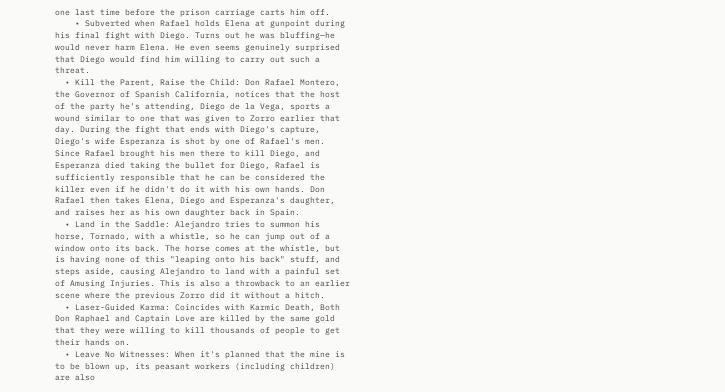one last time before the prison carriage carts him off.
    • Subverted when Rafael holds Elena at gunpoint during his final fight with Diego. Turns out he was bluffing—he would never harm Elena. He even seems genuinely surprised that Diego would find him willing to carry out such a threat.
  • Kill the Parent, Raise the Child: Don Rafael Montero, the Governor of Spanish California, notices that the host of the party he's attending, Diego de la Vega, sports a wound similar to one that was given to Zorro earlier that day. During the fight that ends with Diego's capture, Diego's wife Esperanza is shot by one of Rafael's men. Since Rafael brought his men there to kill Diego, and Esperanza died taking the bullet for Diego, Rafael is sufficiently responsible that he can be considered the killer even if he didn't do it with his own hands. Don Rafael then takes Elena, Diego and Esperanza's daughter, and raises her as his own daughter back in Spain.
  • Land in the Saddle: Alejandro tries to summon his horse, Tornado, with a whistle, so he can jump out of a window onto its back. The horse comes at the whistle, but is having none of this "leaping onto his back" stuff, and steps aside, causing Alejandro to land with a painful set of Amusing Injuries. This is also a throwback to an earlier scene where the previous Zorro did it without a hitch.
  • Laser-Guided Karma: Coincides with Karmic Death, Both Don Raphael and Captain Love are killed by the same gold that they were willing to kill thousands of people to get their hands on.
  • Leave No Witnesses: When it's planned that the mine is to be blown up, its peasant workers (including children) are also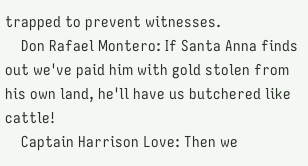trapped to prevent witnesses.
    Don Rafael Montero: If Santa Anna finds out we've paid him with gold stolen from his own land, he'll have us butchered like cattle!
    Captain Harrison Love: Then we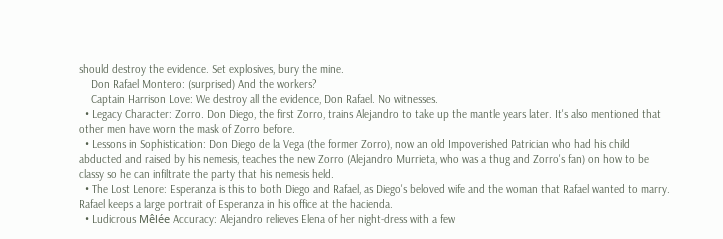should destroy the evidence. Set explosives, bury the mine.
    Don Rafael Montero: (surprised) And the workers?
    Captain Harrison Love: We destroy all the evidence, Don Rafael. No witnesses.
  • Legacy Character: Zorro. Don Diego, the first Zorro, trains Alejandro to take up the mantle years later. It's also mentioned that other men have worn the mask of Zorro before.
  • Lessons in Sophistication: Don Diego de la Vega (the former Zorro), now an old Impoverished Patrician who had his child abducted and raised by his nemesis, teaches the new Zorro (Alejandro Murrieta, who was a thug and Zorro's fan) on how to be classy so he can infiltrate the party that his nemesis held.
  • The Lost Lenore: Esperanza is this to both Diego and Rafael, as Diego's beloved wife and the woman that Rafael wanted to marry. Rafael keeps a large portrait of Esperanza in his office at the hacienda.
  • Ludicrous Mêlée Accuracy: Alejandro relieves Elena of her night-dress with a few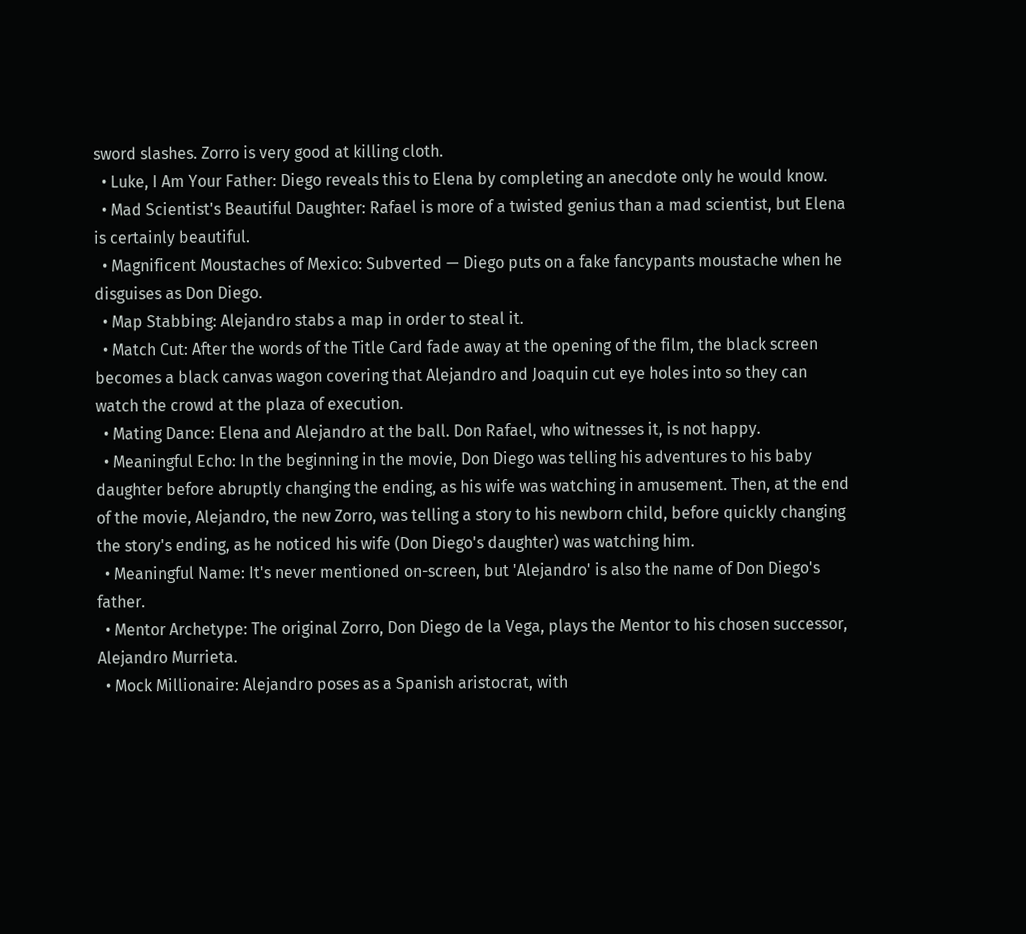sword slashes. Zorro is very good at killing cloth.
  • Luke, I Am Your Father: Diego reveals this to Elena by completing an anecdote only he would know.
  • Mad Scientist's Beautiful Daughter: Rafael is more of a twisted genius than a mad scientist, but Elena is certainly beautiful.
  • Magnificent Moustaches of Mexico: Subverted — Diego puts on a fake fancypants moustache when he disguises as Don Diego.
  • Map Stabbing: Alejandro stabs a map in order to steal it.
  • Match Cut: After the words of the Title Card fade away at the opening of the film, the black screen becomes a black canvas wagon covering that Alejandro and Joaquin cut eye holes into so they can watch the crowd at the plaza of execution.
  • Mating Dance: Elena and Alejandro at the ball. Don Rafael, who witnesses it, is not happy.
  • Meaningful Echo: In the beginning in the movie, Don Diego was telling his adventures to his baby daughter before abruptly changing the ending, as his wife was watching in amusement. Then, at the end of the movie, Alejandro, the new Zorro, was telling a story to his newborn child, before quickly changing the story's ending, as he noticed his wife (Don Diego's daughter) was watching him.
  • Meaningful Name: It's never mentioned on-screen, but 'Alejandro' is also the name of Don Diego's father.
  • Mentor Archetype: The original Zorro, Don Diego de la Vega, plays the Mentor to his chosen successor, Alejandro Murrieta.
  • Mock Millionaire: Alejandro poses as a Spanish aristocrat, with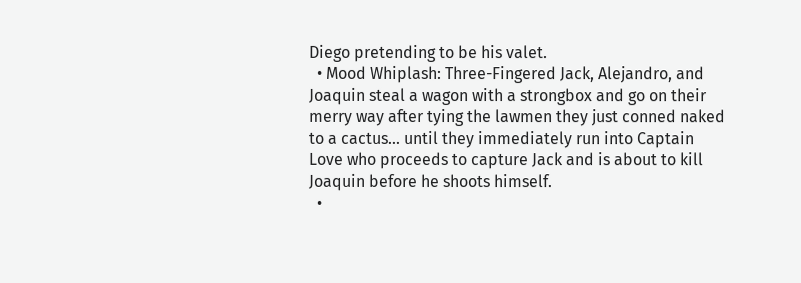Diego pretending to be his valet.
  • Mood Whiplash: Three-Fingered Jack, Alejandro, and Joaquin steal a wagon with a strongbox and go on their merry way after tying the lawmen they just conned naked to a cactus... until they immediately run into Captain Love who proceeds to capture Jack and is about to kill Joaquin before he shoots himself.
  •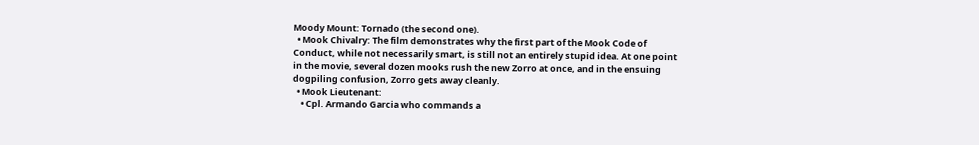Moody Mount: Tornado (the second one).
  • Mook Chivalry: The film demonstrates why the first part of the Mook Code of Conduct, while not necessarily smart, is still not an entirely stupid idea. At one point in the movie, several dozen mooks rush the new Zorro at once, and in the ensuing dogpiling confusion, Zorro gets away cleanly.
  • Mook Lieutenant:
    • Cpl. Armando Garcia who commands a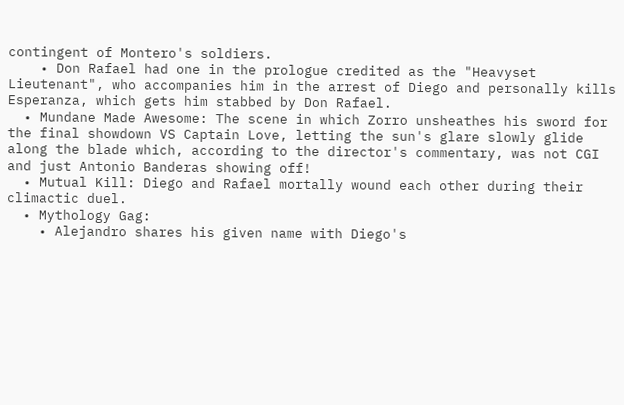contingent of Montero's soldiers.
    • Don Rafael had one in the prologue credited as the "Heavyset Lieutenant", who accompanies him in the arrest of Diego and personally kills Esperanza, which gets him stabbed by Don Rafael.
  • Mundane Made Awesome: The scene in which Zorro unsheathes his sword for the final showdown VS Captain Love, letting the sun's glare slowly glide along the blade which, according to the director's commentary, was not CGI and just Antonio Banderas showing off!
  • Mutual Kill: Diego and Rafael mortally wound each other during their climactic duel.
  • Mythology Gag:
    • Alejandro shares his given name with Diego's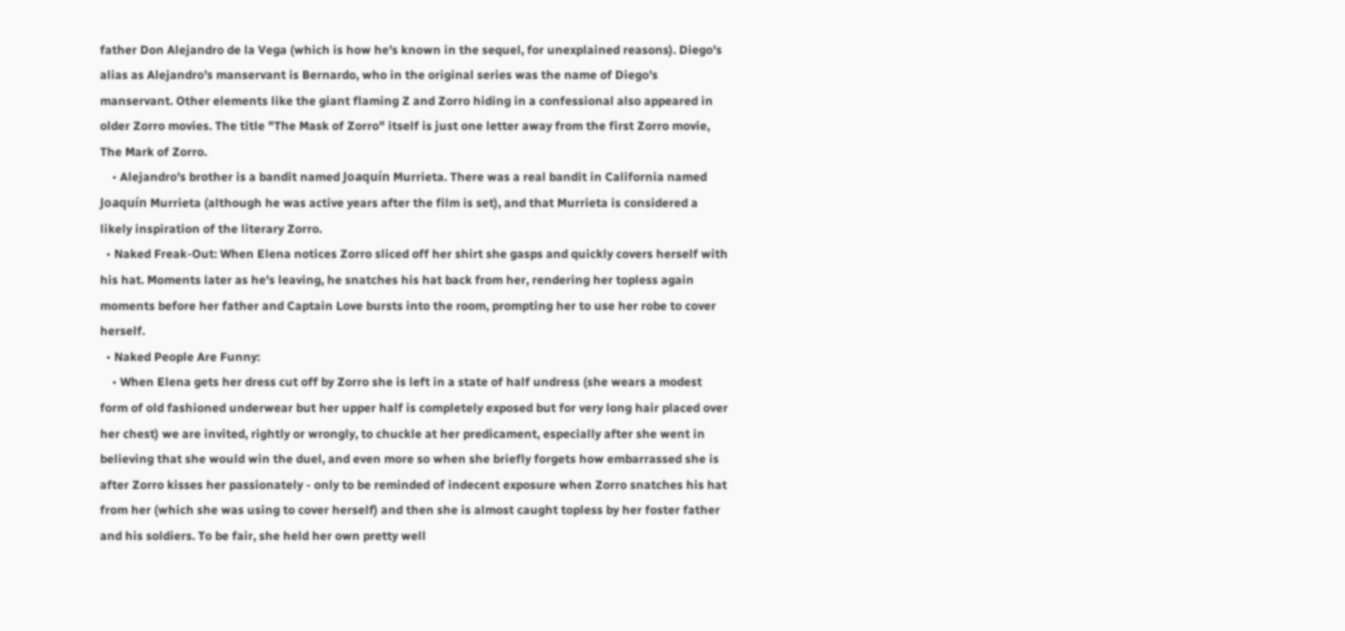father Don Alejandro de la Vega (which is how he's known in the sequel, for unexplained reasons). Diego's alias as Alejandro's manservant is Bernardo, who in the original series was the name of Diego's manservant. Other elements like the giant flaming Z and Zorro hiding in a confessional also appeared in older Zorro movies. The title "The Mask of Zorro" itself is just one letter away from the first Zorro movie, The Mark of Zorro.
    • Alejandro's brother is a bandit named Joaquín Murrieta. There was a real bandit in California named Joaquín Murrieta (although he was active years after the film is set), and that Murrieta is considered a likely inspiration of the literary Zorro.
  • Naked Freak-Out: When Elena notices Zorro sliced off her shirt she gasps and quickly covers herself with his hat. Moments later as he's leaving, he snatches his hat back from her, rendering her topless again moments before her father and Captain Love bursts into the room, prompting her to use her robe to cover herself.
  • Naked People Are Funny:
    • When Elena gets her dress cut off by Zorro she is left in a state of half undress (she wears a modest form of old fashioned underwear but her upper half is completely exposed but for very long hair placed over her chest) we are invited, rightly or wrongly, to chuckle at her predicament, especially after she went in believing that she would win the duel, and even more so when she briefly forgets how embarrassed she is after Zorro kisses her passionately - only to be reminded of indecent exposure when Zorro snatches his hat from her (which she was using to cover herself) and then she is almost caught topless by her foster father and his soldiers. To be fair, she held her own pretty well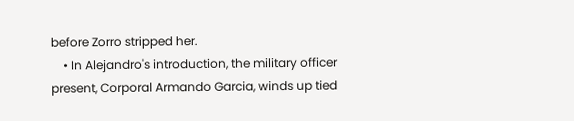before Zorro stripped her.
    • In Alejandro's introduction, the military officer present, Corporal Armando Garcia, winds up tied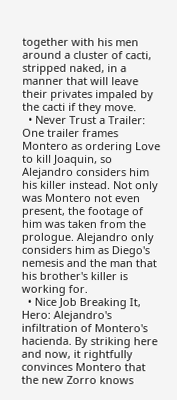together with his men around a cluster of cacti, stripped naked, in a manner that will leave their privates impaled by the cacti if they move.
  • Never Trust a Trailer: One trailer frames Montero as ordering Love to kill Joaquin, so Alejandro considers him his killer instead. Not only was Montero not even present, the footage of him was taken from the prologue. Alejandro only considers him as Diego's nemesis and the man that his brother's killer is working for.
  • Nice Job Breaking It, Hero: Alejandro's infiltration of Montero's hacienda. By striking here and now, it rightfully convinces Montero that the new Zorro knows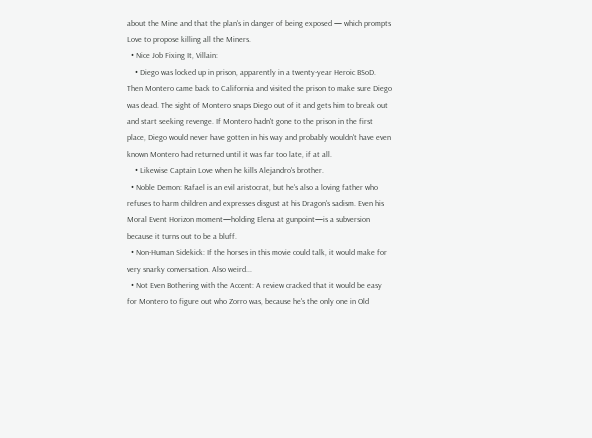about the Mine and that the plan's in danger of being exposed — which prompts Love to propose killing all the Miners.
  • Nice Job Fixing It, Villain:
    • Diego was locked up in prison, apparently in a twenty-year Heroic BSoD. Then Montero came back to California and visited the prison to make sure Diego was dead. The sight of Montero snaps Diego out of it and gets him to break out and start seeking revenge. If Montero hadn't gone to the prison in the first place, Diego would never have gotten in his way and probably wouldn't have even known Montero had returned until it was far too late, if at all.
    • Likewise Captain Love when he kills Alejandro's brother.
  • Noble Demon: Rafael is an evil aristocrat, but he's also a loving father who refuses to harm children and expresses disgust at his Dragon's sadism. Even his Moral Event Horizon moment—holding Elena at gunpoint—is a subversion because it turns out to be a bluff.
  • Non-Human Sidekick: If the horses in this movie could talk, it would make for very snarky conversation. Also weird...
  • Not Even Bothering with the Accent: A review cracked that it would be easy for Montero to figure out who Zorro was, because he's the only one in Old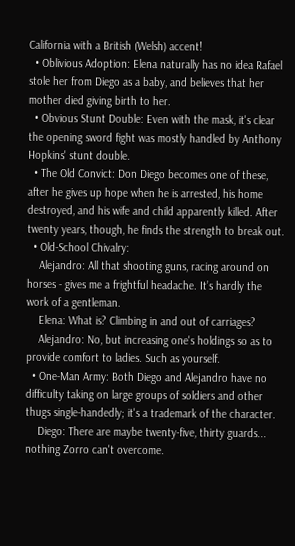California with a British (Welsh) accent!
  • Oblivious Adoption: Elena naturally has no idea Rafael stole her from Diego as a baby, and believes that her mother died giving birth to her.
  • Obvious Stunt Double: Even with the mask, it's clear the opening sword fight was mostly handled by Anthony Hopkins' stunt double.
  • The Old Convict: Don Diego becomes one of these, after he gives up hope when he is arrested, his home destroyed, and his wife and child apparently killed. After twenty years, though, he finds the strength to break out.
  • Old-School Chivalry:
    Alejandro: All that shooting guns, racing around on horses - gives me a frightful headache. It’s hardly the work of a gentleman.
    Elena: What is? Climbing in and out of carriages?
    Alejandro: No, but increasing one's holdings so as to provide comfort to ladies. Such as yourself.
  • One-Man Army: Both Diego and Alejandro have no difficulty taking on large groups of soldiers and other thugs single-handedly; it's a trademark of the character.
    Diego: There are maybe twenty-five, thirty guards... nothing Zorro can't overcome.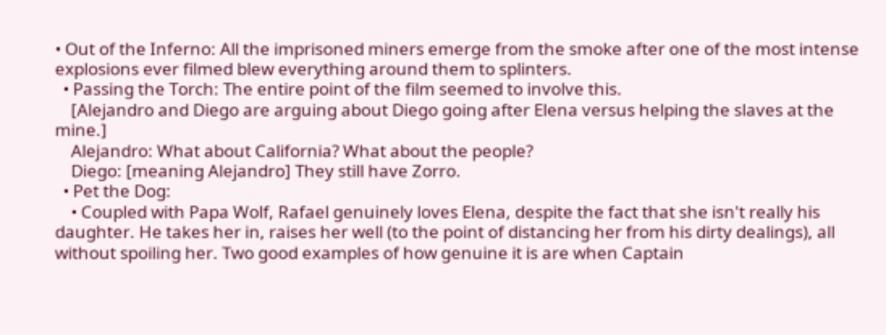• Out of the Inferno: All the imprisoned miners emerge from the smoke after one of the most intense explosions ever filmed blew everything around them to splinters.
  • Passing the Torch: The entire point of the film seemed to involve this.
    [Alejandro and Diego are arguing about Diego going after Elena versus helping the slaves at the mine.]
    Alejandro: What about California? What about the people?
    Diego: [meaning Alejandro] They still have Zorro.
  • Pet the Dog:
    • Coupled with Papa Wolf, Rafael genuinely loves Elena, despite the fact that she isn't really his daughter. He takes her in, raises her well (to the point of distancing her from his dirty dealings), all without spoiling her. Two good examples of how genuine it is are when Captain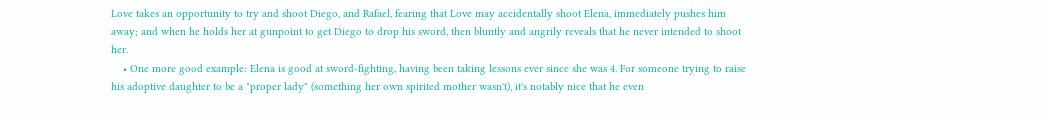Love takes an opportunity to try and shoot Diego, and Rafael, fearing that Love may accidentally shoot Elena, immediately pushes him away; and when he holds her at gunpoint to get Diego to drop his sword, then bluntly and angrily reveals that he never intended to shoot her.
    • One more good example: Elena is good at sword-fighting, having been taking lessons ever since she was 4. For someone trying to raise his adoptive daughter to be a "proper lady" (something her own spirited mother wasn't), it's notably nice that he even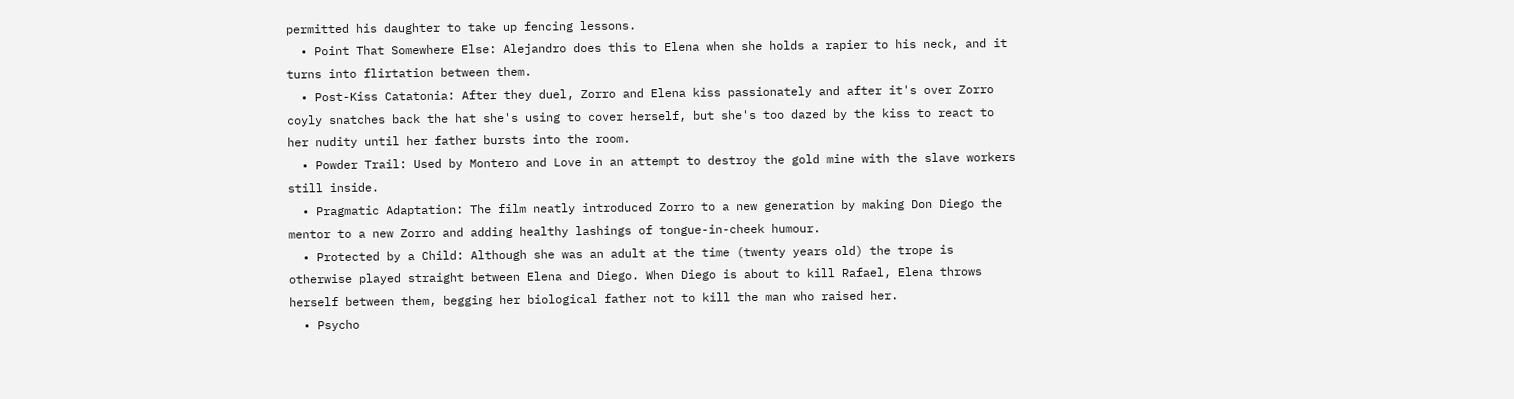permitted his daughter to take up fencing lessons.
  • Point That Somewhere Else: Alejandro does this to Elena when she holds a rapier to his neck, and it turns into flirtation between them.
  • Post-Kiss Catatonia: After they duel, Zorro and Elena kiss passionately and after it's over Zorro coyly snatches back the hat she's using to cover herself, but she's too dazed by the kiss to react to her nudity until her father bursts into the room.
  • Powder Trail: Used by Montero and Love in an attempt to destroy the gold mine with the slave workers still inside.
  • Pragmatic Adaptation: The film neatly introduced Zorro to a new generation by making Don Diego the mentor to a new Zorro and adding healthy lashings of tongue-in-cheek humour.
  • Protected by a Child: Although she was an adult at the time (twenty years old) the trope is otherwise played straight between Elena and Diego. When Diego is about to kill Rafael, Elena throws herself between them, begging her biological father not to kill the man who raised her.
  • Psycho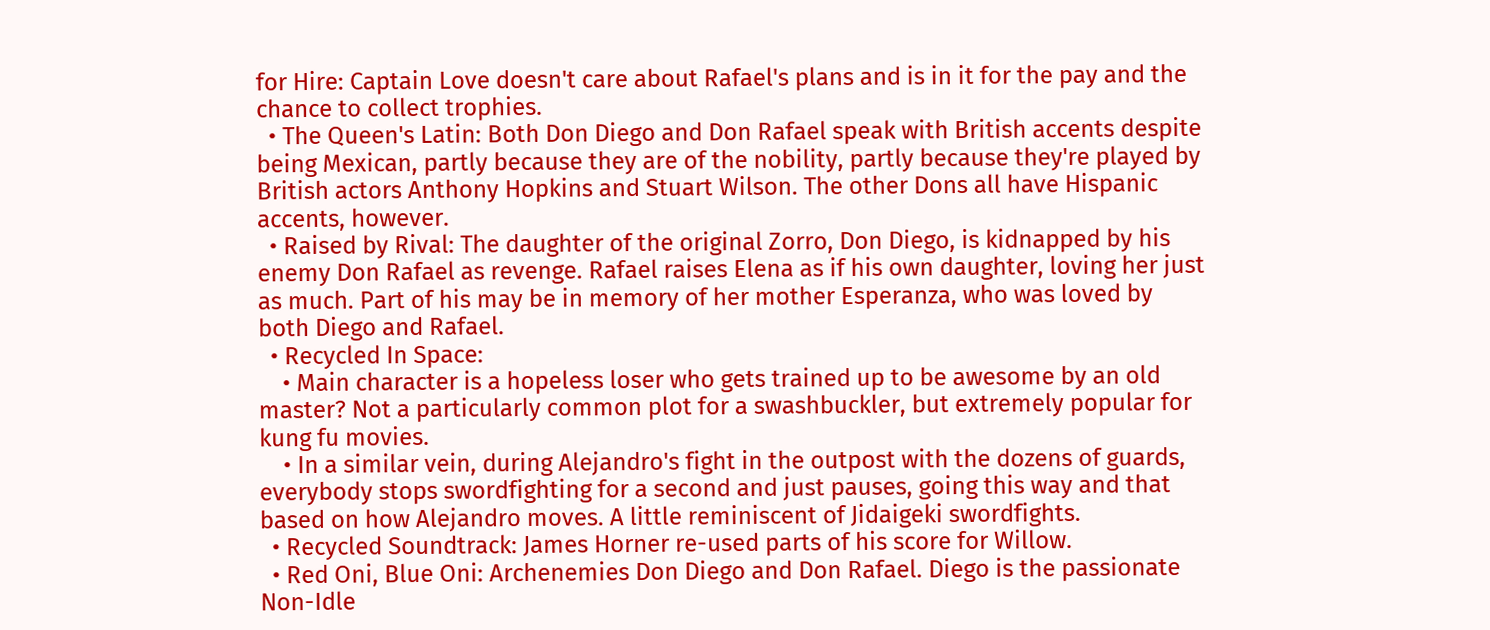for Hire: Captain Love doesn't care about Rafael's plans and is in it for the pay and the chance to collect trophies.
  • The Queen's Latin: Both Don Diego and Don Rafael speak with British accents despite being Mexican, partly because they are of the nobility, partly because they're played by British actors Anthony Hopkins and Stuart Wilson. The other Dons all have Hispanic accents, however.
  • Raised by Rival: The daughter of the original Zorro, Don Diego, is kidnapped by his enemy Don Rafael as revenge. Rafael raises Elena as if his own daughter, loving her just as much. Part of his may be in memory of her mother Esperanza, who was loved by both Diego and Rafael.
  • Recycled In Space:
    • Main character is a hopeless loser who gets trained up to be awesome by an old master? Not a particularly common plot for a swashbuckler, but extremely popular for kung fu movies.
    • In a similar vein, during Alejandro's fight in the outpost with the dozens of guards, everybody stops swordfighting for a second and just pauses, going this way and that based on how Alejandro moves. A little reminiscent of Jidaigeki swordfights.
  • Recycled Soundtrack: James Horner re-used parts of his score for Willow.
  • Red Oni, Blue Oni: Archenemies Don Diego and Don Rafael. Diego is the passionate Non-Idle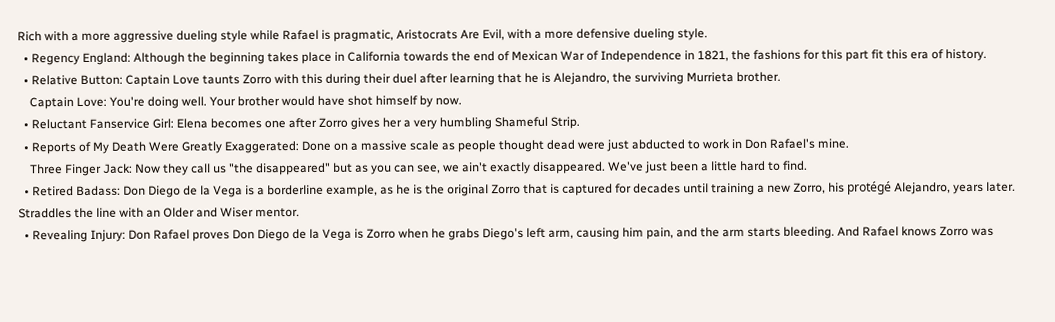Rich with a more aggressive dueling style while Rafael is pragmatic, Aristocrats Are Evil, with a more defensive dueling style.
  • Regency England: Although the beginning takes place in California towards the end of Mexican War of Independence in 1821, the fashions for this part fit this era of history.
  • Relative Button: Captain Love taunts Zorro with this during their duel after learning that he is Alejandro, the surviving Murrieta brother.
    Captain Love: You're doing well. Your brother would have shot himself by now.
  • Reluctant Fanservice Girl: Elena becomes one after Zorro gives her a very humbling Shameful Strip.
  • Reports of My Death Were Greatly Exaggerated: Done on a massive scale as people thought dead were just abducted to work in Don Rafael's mine.
    Three Finger Jack: Now they call us "the disappeared" but as you can see, we ain't exactly disappeared. We've just been a little hard to find.
  • Retired Badass: Don Diego de la Vega is a borderline example, as he is the original Zorro that is captured for decades until training a new Zorro, his protégé Alejandro, years later. Straddles the line with an Older and Wiser mentor.
  • Revealing Injury: Don Rafael proves Don Diego de la Vega is Zorro when he grabs Diego's left arm, causing him pain, and the arm starts bleeding. And Rafael knows Zorro was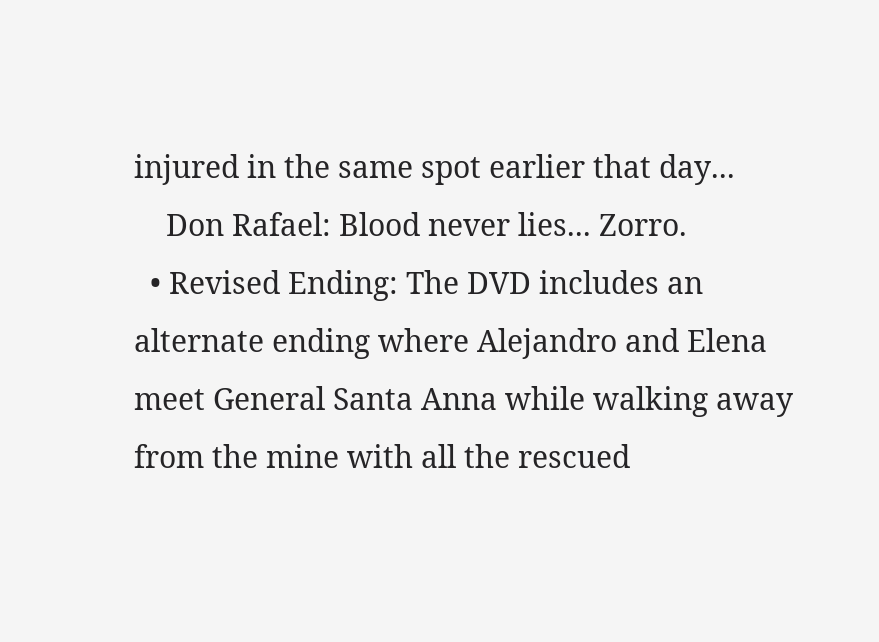injured in the same spot earlier that day...
    Don Rafael: Blood never lies... Zorro.
  • Revised Ending: The DVD includes an alternate ending where Alejandro and Elena meet General Santa Anna while walking away from the mine with all the rescued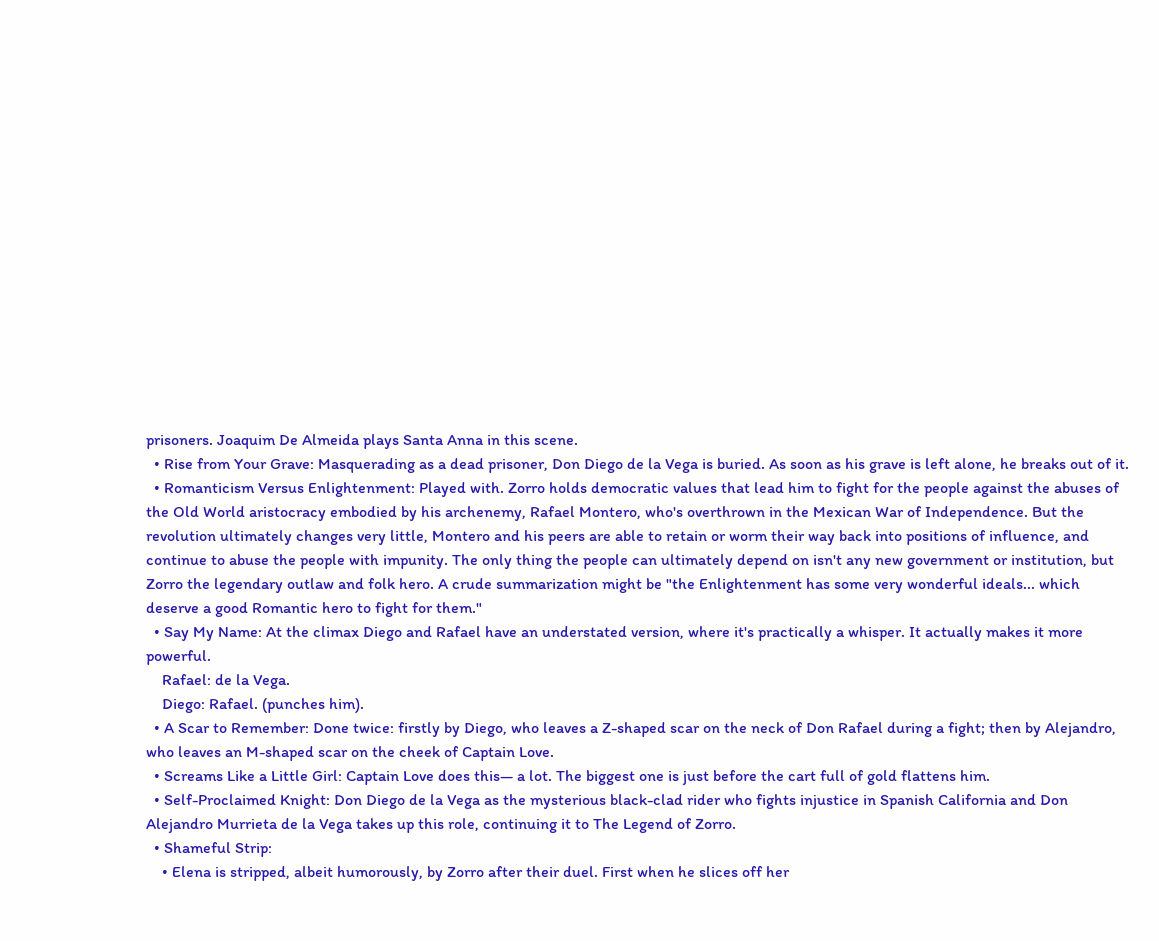prisoners. Joaquim De Almeida plays Santa Anna in this scene.
  • Rise from Your Grave: Masquerading as a dead prisoner, Don Diego de la Vega is buried. As soon as his grave is left alone, he breaks out of it.
  • Romanticism Versus Enlightenment: Played with. Zorro holds democratic values that lead him to fight for the people against the abuses of the Old World aristocracy embodied by his archenemy, Rafael Montero, who's overthrown in the Mexican War of Independence. But the revolution ultimately changes very little, Montero and his peers are able to retain or worm their way back into positions of influence, and continue to abuse the people with impunity. The only thing the people can ultimately depend on isn't any new government or institution, but Zorro the legendary outlaw and folk hero. A crude summarization might be "the Enlightenment has some very wonderful ideals... which deserve a good Romantic hero to fight for them."
  • Say My Name: At the climax Diego and Rafael have an understated version, where it's practically a whisper. It actually makes it more powerful.
    Rafael: de la Vega.
    Diego: Rafael. (punches him).
  • A Scar to Remember: Done twice: firstly by Diego, who leaves a Z-shaped scar on the neck of Don Rafael during a fight; then by Alejandro, who leaves an M-shaped scar on the cheek of Captain Love.
  • Screams Like a Little Girl: Captain Love does this— a lot. The biggest one is just before the cart full of gold flattens him.
  • Self-Proclaimed Knight: Don Diego de la Vega as the mysterious black-clad rider who fights injustice in Spanish California and Don Alejandro Murrieta de la Vega takes up this role, continuing it to The Legend of Zorro.
  • Shameful Strip:
    • Elena is stripped, albeit humorously, by Zorro after their duel. First when he slices off her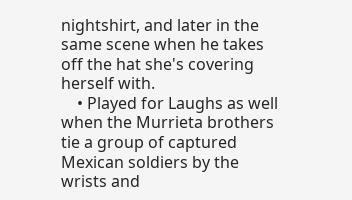nightshirt, and later in the same scene when he takes off the hat she's covering herself with.
    • Played for Laughs as well when the Murrieta brothers tie a group of captured Mexican soldiers by the wrists and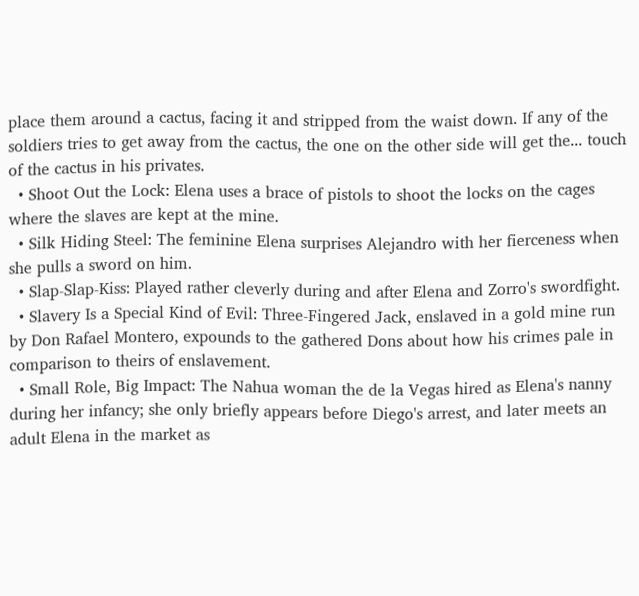place them around a cactus, facing it and stripped from the waist down. If any of the soldiers tries to get away from the cactus, the one on the other side will get the... touch of the cactus in his privates.
  • Shoot Out the Lock: Elena uses a brace of pistols to shoot the locks on the cages where the slaves are kept at the mine.
  • Silk Hiding Steel: The feminine Elena surprises Alejandro with her fierceness when she pulls a sword on him.
  • Slap-Slap-Kiss: Played rather cleverly during and after Elena and Zorro's swordfight.
  • Slavery Is a Special Kind of Evil: Three-Fingered Jack, enslaved in a gold mine run by Don Rafael Montero, expounds to the gathered Dons about how his crimes pale in comparison to theirs of enslavement.
  • Small Role, Big Impact: The Nahua woman the de la Vegas hired as Elena's nanny during her infancy; she only briefly appears before Diego's arrest, and later meets an adult Elena in the market as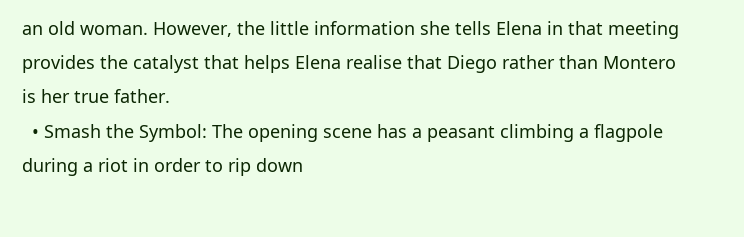an old woman. However, the little information she tells Elena in that meeting provides the catalyst that helps Elena realise that Diego rather than Montero is her true father.
  • Smash the Symbol: The opening scene has a peasant climbing a flagpole during a riot in order to rip down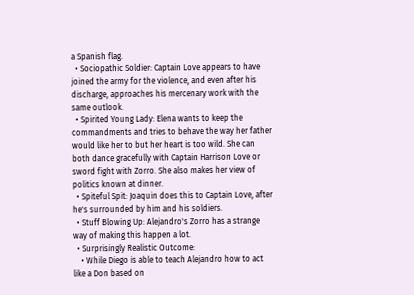a Spanish flag.
  • Sociopathic Soldier: Captain Love appears to have joined the army for the violence, and even after his discharge, approaches his mercenary work with the same outlook.
  • Spirited Young Lady: Elena wants to keep the commandments and tries to behave the way her father would like her to but her heart is too wild. She can both dance gracefully with Captain Harrison Love or sword fight with Zorro. She also makes her view of politics known at dinner.
  • Spiteful Spit: Joaquin does this to Captain Love, after he's surrounded by him and his soldiers.
  • Stuff Blowing Up: Alejandro's Zorro has a strange way of making this happen a lot.
  • Surprisingly Realistic Outcome:
    • While Diego is able to teach Alejandro how to act like a Don based on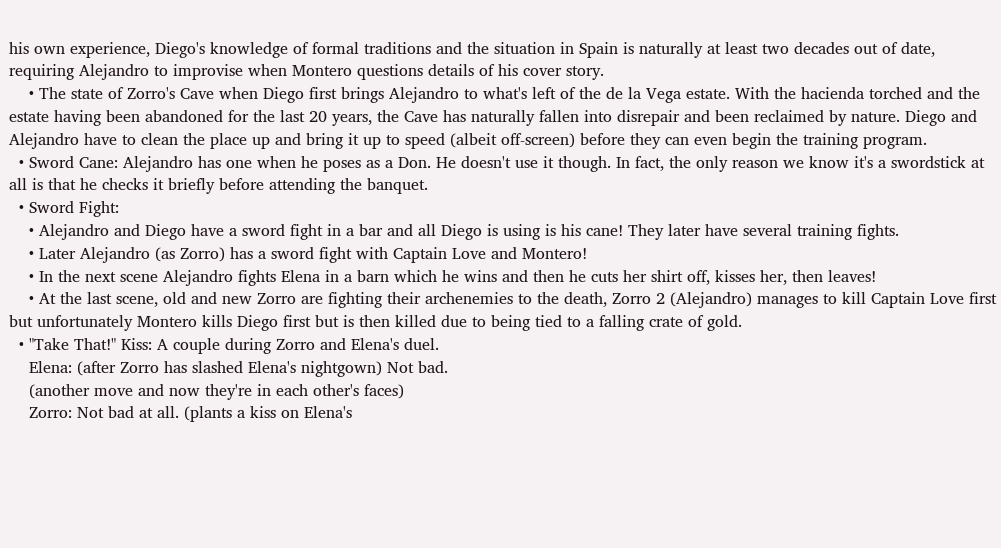his own experience, Diego's knowledge of formal traditions and the situation in Spain is naturally at least two decades out of date, requiring Alejandro to improvise when Montero questions details of his cover story.
    • The state of Zorro's Cave when Diego first brings Alejandro to what's left of the de la Vega estate. With the hacienda torched and the estate having been abandoned for the last 20 years, the Cave has naturally fallen into disrepair and been reclaimed by nature. Diego and Alejandro have to clean the place up and bring it up to speed (albeit off-screen) before they can even begin the training program.
  • Sword Cane: Alejandro has one when he poses as a Don. He doesn't use it though. In fact, the only reason we know it's a swordstick at all is that he checks it briefly before attending the banquet.
  • Sword Fight:
    • Alejandro and Diego have a sword fight in a bar and all Diego is using is his cane! They later have several training fights.
    • Later Alejandro (as Zorro) has a sword fight with Captain Love and Montero!
    • In the next scene Alejandro fights Elena in a barn which he wins and then he cuts her shirt off, kisses her, then leaves!
    • At the last scene, old and new Zorro are fighting their archenemies to the death, Zorro 2 (Alejandro) manages to kill Captain Love first but unfortunately Montero kills Diego first but is then killed due to being tied to a falling crate of gold.
  • "Take That!" Kiss: A couple during Zorro and Elena's duel.
    Elena: (after Zorro has slashed Elena's nightgown) Not bad.
    (another move and now they're in each other's faces)
    Zorro: Not bad at all. (plants a kiss on Elena's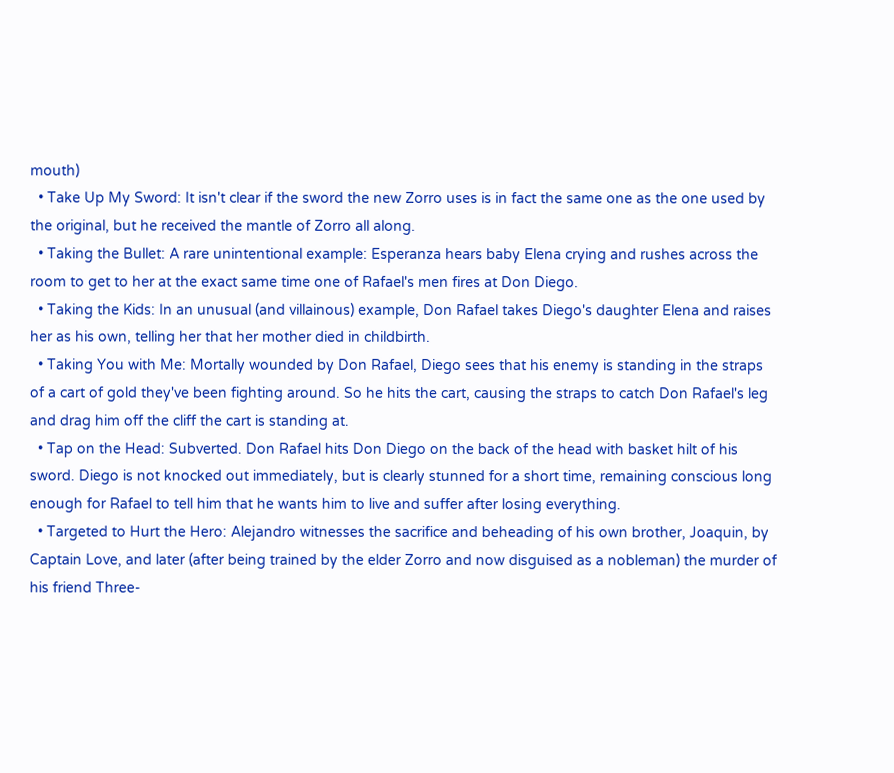mouth)
  • Take Up My Sword: It isn't clear if the sword the new Zorro uses is in fact the same one as the one used by the original, but he received the mantle of Zorro all along.
  • Taking the Bullet: A rare unintentional example: Esperanza hears baby Elena crying and rushes across the room to get to her at the exact same time one of Rafael's men fires at Don Diego.
  • Taking the Kids: In an unusual (and villainous) example, Don Rafael takes Diego's daughter Elena and raises her as his own, telling her that her mother died in childbirth.
  • Taking You with Me: Mortally wounded by Don Rafael, Diego sees that his enemy is standing in the straps of a cart of gold they've been fighting around. So he hits the cart, causing the straps to catch Don Rafael's leg and drag him off the cliff the cart is standing at.
  • Tap on the Head: Subverted. Don Rafael hits Don Diego on the back of the head with basket hilt of his sword. Diego is not knocked out immediately, but is clearly stunned for a short time, remaining conscious long enough for Rafael to tell him that he wants him to live and suffer after losing everything.
  • Targeted to Hurt the Hero: Alejandro witnesses the sacrifice and beheading of his own brother, Joaquin, by Captain Love, and later (after being trained by the elder Zorro and now disguised as a nobleman) the murder of his friend Three-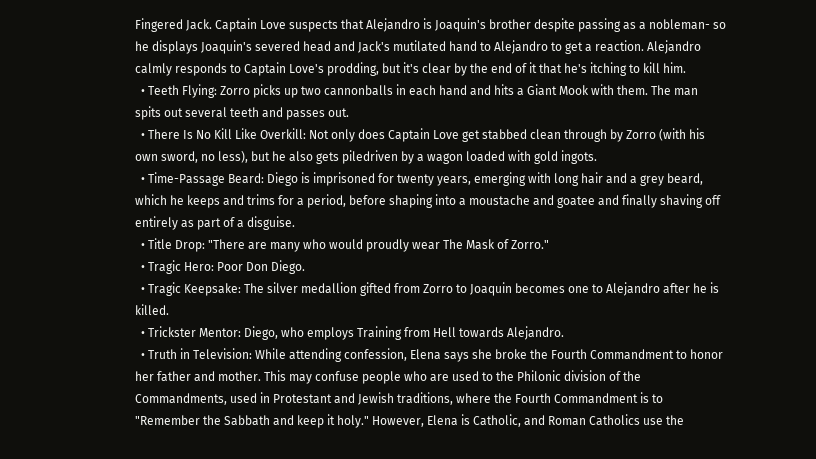Fingered Jack. Captain Love suspects that Alejandro is Joaquin's brother despite passing as a nobleman- so he displays Joaquin's severed head and Jack's mutilated hand to Alejandro to get a reaction. Alejandro calmly responds to Captain Love's prodding, but it's clear by the end of it that he's itching to kill him.
  • Teeth Flying: Zorro picks up two cannonballs in each hand and hits a Giant Mook with them. The man spits out several teeth and passes out.
  • There Is No Kill Like Overkill: Not only does Captain Love get stabbed clean through by Zorro (with his own sword, no less), but he also gets piledriven by a wagon loaded with gold ingots.
  • Time-Passage Beard: Diego is imprisoned for twenty years, emerging with long hair and a grey beard, which he keeps and trims for a period, before shaping into a moustache and goatee and finally shaving off entirely as part of a disguise.
  • Title Drop: "There are many who would proudly wear The Mask of Zorro."
  • Tragic Hero: Poor Don Diego.
  • Tragic Keepsake: The silver medallion gifted from Zorro to Joaquin becomes one to Alejandro after he is killed.
  • Trickster Mentor: Diego, who employs Training from Hell towards Alejandro.
  • Truth in Television: While attending confession, Elena says she broke the Fourth Commandment to honor her father and mother. This may confuse people who are used to the Philonic division of the Commandments, used in Protestant and Jewish traditions, where the Fourth Commandment is to "Remember the Sabbath and keep it holy." However, Elena is Catholic, and Roman Catholics use the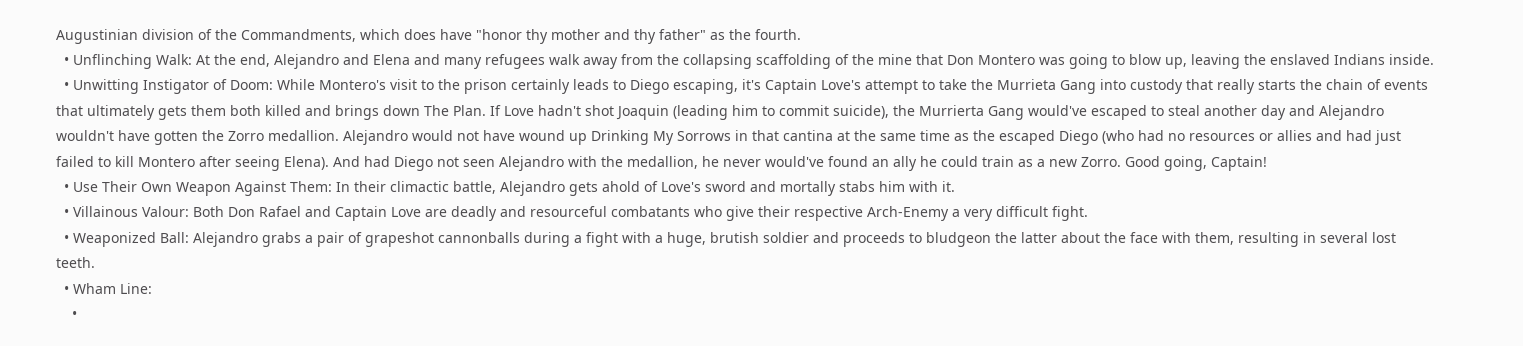Augustinian division of the Commandments, which does have "honor thy mother and thy father" as the fourth.
  • Unflinching Walk: At the end, Alejandro and Elena and many refugees walk away from the collapsing scaffolding of the mine that Don Montero was going to blow up, leaving the enslaved Indians inside.
  • Unwitting Instigator of Doom: While Montero's visit to the prison certainly leads to Diego escaping, it's Captain Love's attempt to take the Murrieta Gang into custody that really starts the chain of events that ultimately gets them both killed and brings down The Plan. If Love hadn't shot Joaquin (leading him to commit suicide), the Murrierta Gang would've escaped to steal another day and Alejandro wouldn't have gotten the Zorro medallion. Alejandro would not have wound up Drinking My Sorrows in that cantina at the same time as the escaped Diego (who had no resources or allies and had just failed to kill Montero after seeing Elena). And had Diego not seen Alejandro with the medallion, he never would've found an ally he could train as a new Zorro. Good going, Captain!
  • Use Their Own Weapon Against Them: In their climactic battle, Alejandro gets ahold of Love's sword and mortally stabs him with it.
  • Villainous Valour: Both Don Rafael and Captain Love are deadly and resourceful combatants who give their respective Arch-Enemy a very difficult fight.
  • Weaponized Ball: Alejandro grabs a pair of grapeshot cannonballs during a fight with a huge, brutish soldier and proceeds to bludgeon the latter about the face with them, resulting in several lost teeth.
  • Wham Line:
    •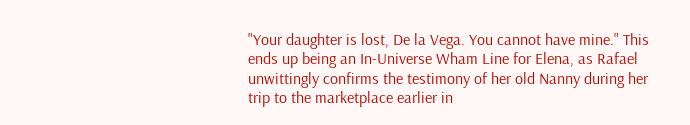"Your daughter is lost, De la Vega. You cannot have mine." This ends up being an In-Universe Wham Line for Elena, as Rafael unwittingly confirms the testimony of her old Nanny during her trip to the marketplace earlier in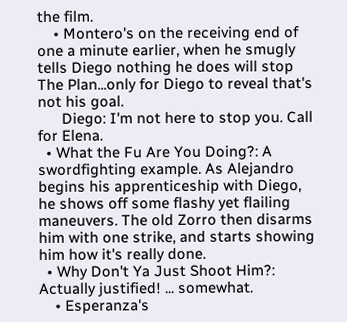the film.
    • Montero's on the receiving end of one a minute earlier, when he smugly tells Diego nothing he does will stop The Plan...only for Diego to reveal that's not his goal.
      Diego: I'm not here to stop you. Call for Elena.
  • What the Fu Are You Doing?: A swordfighting example. As Alejandro begins his apprenticeship with Diego, he shows off some flashy yet flailing maneuvers. The old Zorro then disarms him with one strike, and starts showing him how it's really done.
  • Why Don't Ya Just Shoot Him?: Actually justified! ... somewhat.
    • Esperanza's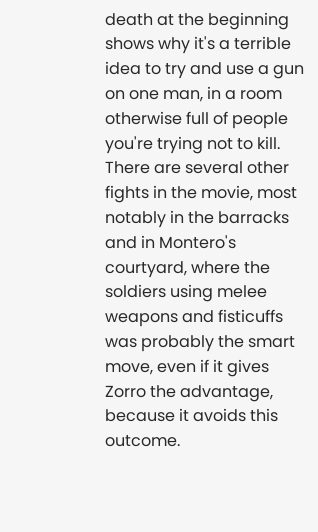death at the beginning shows why it's a terrible idea to try and use a gun on one man, in a room otherwise full of people you're trying not to kill. There are several other fights in the movie, most notably in the barracks and in Montero's courtyard, where the soldiers using melee weapons and fisticuffs was probably the smart move, even if it gives Zorro the advantage, because it avoids this outcome.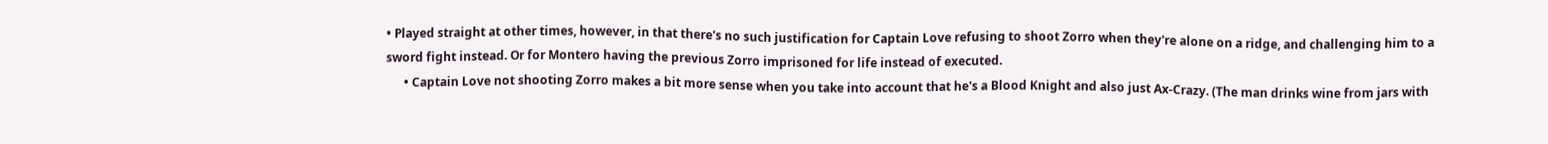• Played straight at other times, however, in that there's no such justification for Captain Love refusing to shoot Zorro when they're alone on a ridge, and challenging him to a sword fight instead. Or for Montero having the previous Zorro imprisoned for life instead of executed.
      • Captain Love not shooting Zorro makes a bit more sense when you take into account that he's a Blood Knight and also just Ax-Crazy. (The man drinks wine from jars with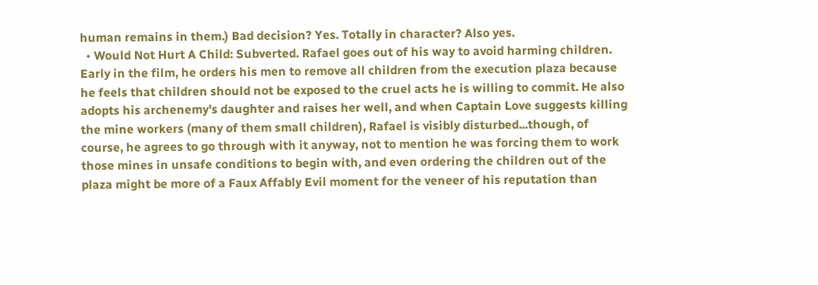human remains in them.) Bad decision? Yes. Totally in character? Also yes.
  • Would Not Hurt A Child: Subverted. Rafael goes out of his way to avoid harming children. Early in the film, he orders his men to remove all children from the execution plaza because he feels that children should not be exposed to the cruel acts he is willing to commit. He also adopts his archenemy's daughter and raises her well, and when Captain Love suggests killing the mine workers (many of them small children), Rafael is visibly disturbed...though, of course, he agrees to go through with it anyway, not to mention he was forcing them to work those mines in unsafe conditions to begin with, and even ordering the children out of the plaza might be more of a Faux Affably Evil moment for the veneer of his reputation than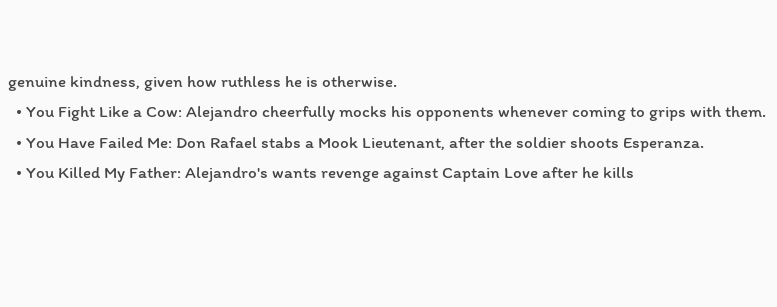genuine kindness, given how ruthless he is otherwise.
  • You Fight Like a Cow: Alejandro cheerfully mocks his opponents whenever coming to grips with them.
  • You Have Failed Me: Don Rafael stabs a Mook Lieutenant, after the soldier shoots Esperanza.
  • You Killed My Father: Alejandro's wants revenge against Captain Love after he kills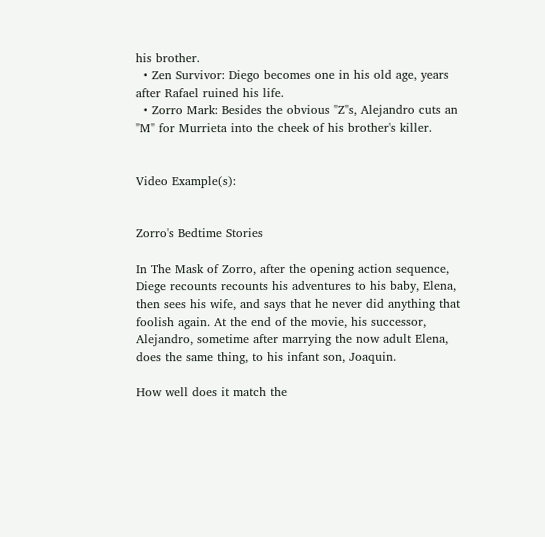his brother.
  • Zen Survivor: Diego becomes one in his old age, years after Rafael ruined his life.
  • Zorro Mark: Besides the obvious "Z"s, Alejandro cuts an "M" for Murrieta into the cheek of his brother's killer.


Video Example(s):


Zorro's Bedtime Stories

In The Mask of Zorro, after the opening action sequence, Diege recounts recounts his adventures to his baby, Elena, then sees his wife, and says that he never did anything that foolish again. At the end of the movie, his successor, Alejandro, sometime after marrying the now adult Elena, does the same thing, to his infant son, Joaquin.

How well does it match the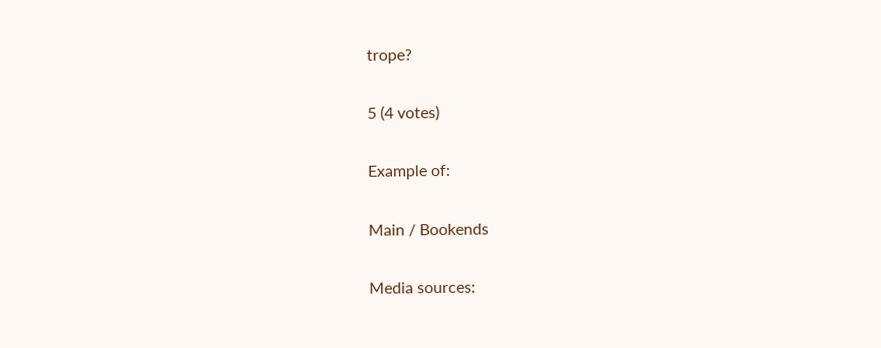trope?

5 (4 votes)

Example of:

Main / Bookends

Media sources: